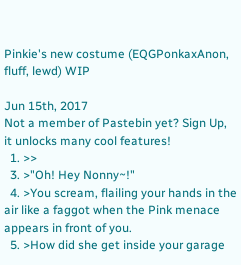Pinkie's new costume (EQGPonkaxAnon, fluff, lewd) WIP

Jun 15th, 2017
Not a member of Pastebin yet? Sign Up, it unlocks many cool features!
  1. >>
  3. >"Oh! Hey Nonny~!"
  4. >You scream, flailing your hands in the air like a faggot when the Pink menace appears in front of you.
  5. >How did she get inside your garage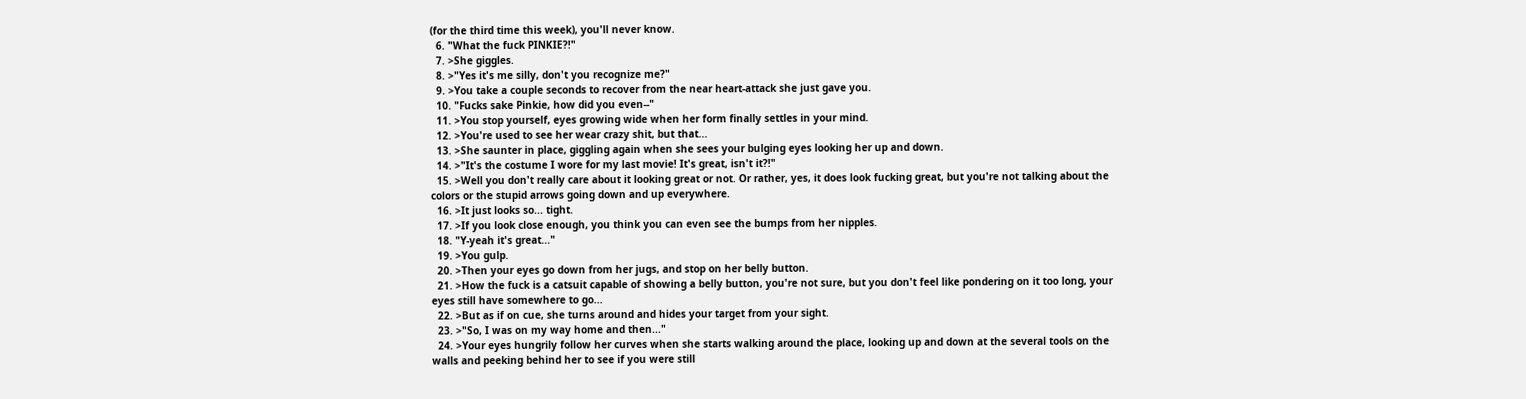(for the third time this week), you'll never know.
  6. "What the fuck PINKIE?!"
  7. >She giggles.
  8. >"Yes it's me silly, don't you recognize me?"
  9. >You take a couple seconds to recover from the near heart-attack she just gave you.
  10. "Fucks sake Pinkie, how did you even--"
  11. >You stop yourself, eyes growing wide when her form finally settles in your mind.
  12. >You're used to see her wear crazy shit, but that...
  13. >She saunter in place, giggling again when she sees your bulging eyes looking her up and down.
  14. >"It's the costume I wore for my last movie! It's great, isn't it?!"
  15. >Well you don't really care about it looking great or not. Or rather, yes, it does look fucking great, but you're not talking about the colors or the stupid arrows going down and up everywhere.
  16. >It just looks so... tight.
  17. >If you look close enough, you think you can even see the bumps from her nipples.
  18. "Y-yeah it's great..."
  19. >You gulp.
  20. >Then your eyes go down from her jugs, and stop on her belly button.
  21. >How the fuck is a catsuit capable of showing a belly button, you're not sure, but you don't feel like pondering on it too long, your eyes still have somewhere to go...
  22. >But as if on cue, she turns around and hides your target from your sight.
  23. >"So, I was on my way home and then..."
  24. >Your eyes hungrily follow her curves when she starts walking around the place, looking up and down at the several tools on the walls and peeking behind her to see if you were still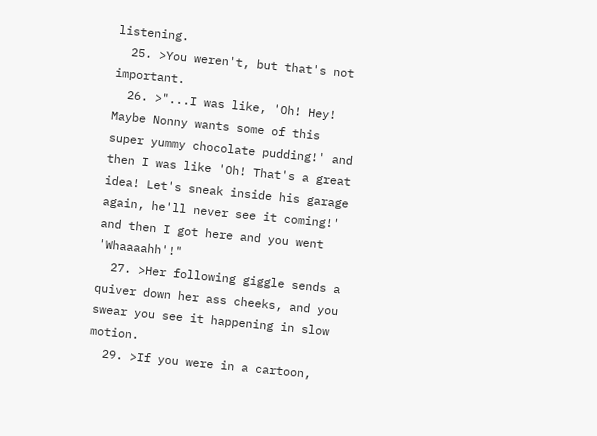listening.
  25. >You weren't, but that's not important.
  26. >"...I was like, 'Oh! Hey! Maybe Nonny wants some of this super yummy chocolate pudding!' and then I was like 'Oh! That's a great idea! Let's sneak inside his garage again, he'll never see it coming!' and then I got here and you went 'Whaaaahh'!"
  27. >Her following giggle sends a quiver down her ass cheeks, and you swear you see it happening in slow motion.
  29. >If you were in a cartoon,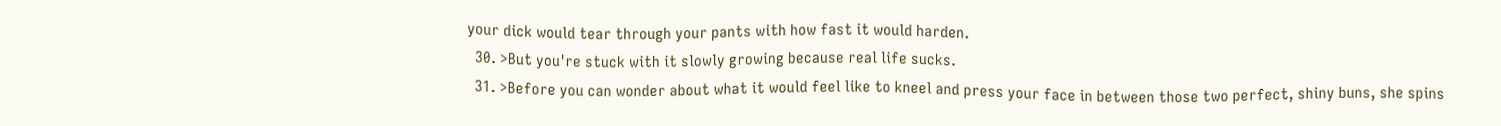your dick would tear through your pants with how fast it would harden.
  30. >But you're stuck with it slowly growing because real life sucks.
  31. >Before you can wonder about what it would feel like to kneel and press your face in between those two perfect, shiny buns, she spins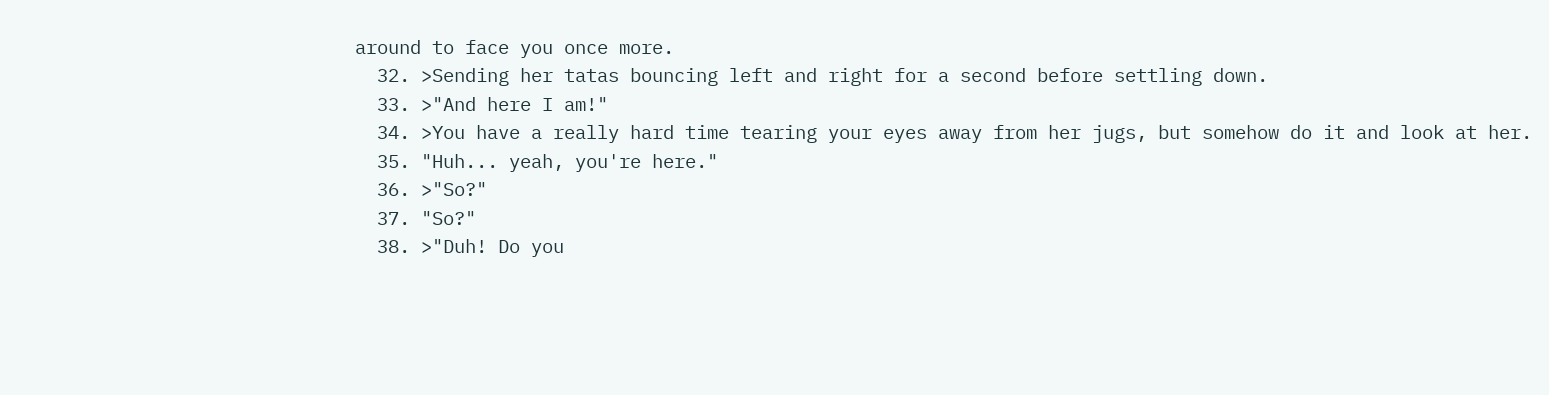around to face you once more.
  32. >Sending her tatas bouncing left and right for a second before settling down.
  33. >"And here I am!"
  34. >You have a really hard time tearing your eyes away from her jugs, but somehow do it and look at her.
  35. "Huh... yeah, you're here."
  36. >"So?"
  37. "So?"
  38. >"Duh! Do you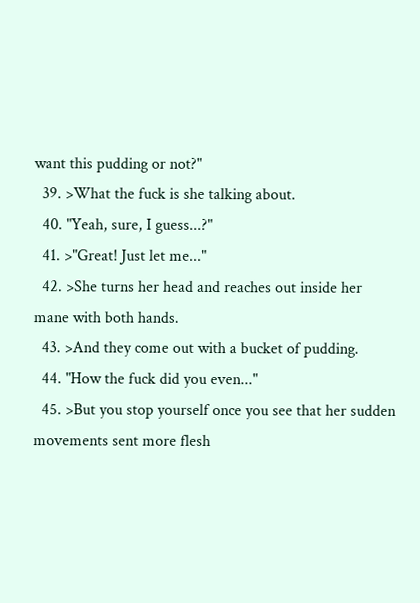want this pudding or not?"
  39. >What the fuck is she talking about.
  40. "Yeah, sure, I guess...?"
  41. >"Great! Just let me..."
  42. >She turns her head and reaches out inside her mane with both hands.
  43. >And they come out with a bucket of pudding.
  44. "How the fuck did you even..."
  45. >But you stop yourself once you see that her sudden movements sent more flesh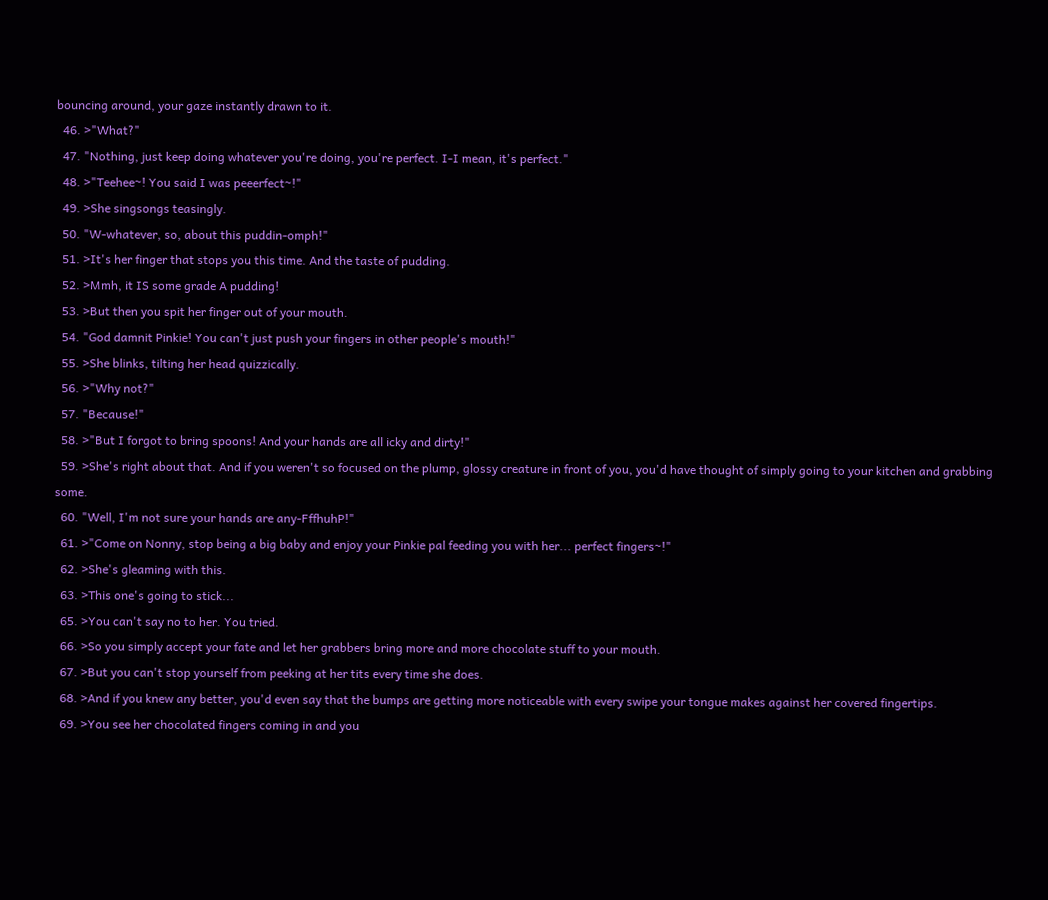bouncing around, your gaze instantly drawn to it.
  46. >"What?"
  47. "Nothing, just keep doing whatever you're doing, you're perfect. I-I mean, it's perfect."
  48. >"Teehee~! You said I was peeerfect~!"
  49. >She singsongs teasingly.
  50. "W-whatever, so, about this puddin-omph!"
  51. >It's her finger that stops you this time. And the taste of pudding.
  52. >Mmh, it IS some grade A pudding!
  53. >But then you spit her finger out of your mouth.
  54. "God damnit Pinkie! You can't just push your fingers in other people's mouth!"
  55. >She blinks, tilting her head quizzically.
  56. >"Why not?"
  57. "Because!"
  58. >"But I forgot to bring spoons! And your hands are all icky and dirty!"
  59. >She's right about that. And if you weren't so focused on the plump, glossy creature in front of you, you'd have thought of simply going to your kitchen and grabbing some.
  60. "Well, I'm not sure your hands are any-FffhuhP!"
  61. >"Come on Nonny, stop being a big baby and enjoy your Pinkie pal feeding you with her... perfect fingers~!"
  62. >She's gleaming with this.
  63. >This one's going to stick...
  65. >You can't say no to her. You tried.
  66. >So you simply accept your fate and let her grabbers bring more and more chocolate stuff to your mouth.
  67. >But you can't stop yourself from peeking at her tits every time she does.
  68. >And if you knew any better, you'd even say that the bumps are getting more noticeable with every swipe your tongue makes against her covered fingertips.
  69. >You see her chocolated fingers coming in and you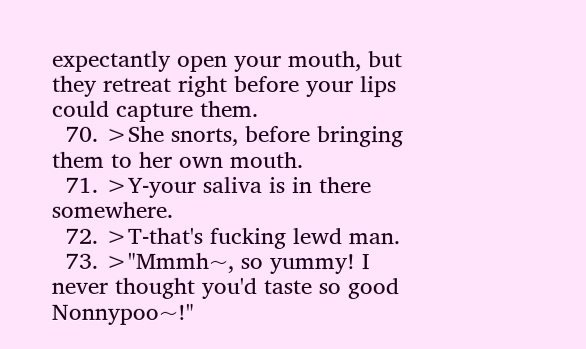expectantly open your mouth, but they retreat right before your lips could capture them.
  70. >She snorts, before bringing them to her own mouth.
  71. >Y-your saliva is in there somewhere.
  72. >T-that's fucking lewd man.
  73. >"Mmmh~, so yummy! I never thought you'd taste so good Nonnypoo~!"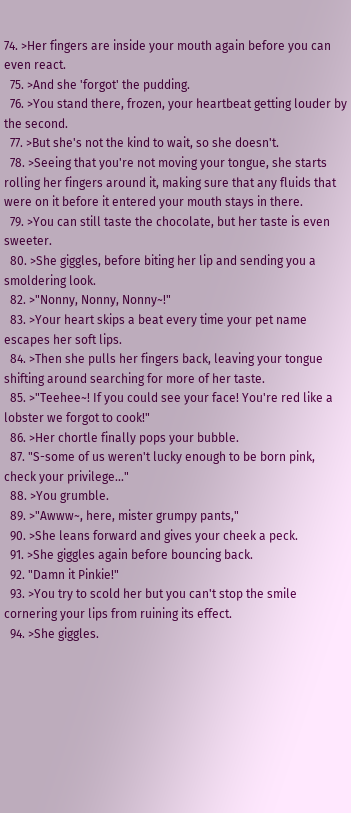74. >Her fingers are inside your mouth again before you can even react.
  75. >And she 'forgot' the pudding.
  76. >You stand there, frozen, your heartbeat getting louder by the second.
  77. >But she's not the kind to wait, so she doesn't.
  78. >Seeing that you're not moving your tongue, she starts rolling her fingers around it, making sure that any fluids that were on it before it entered your mouth stays in there.
  79. >You can still taste the chocolate, but her taste is even sweeter.
  80. >She giggles, before biting her lip and sending you a smoldering look.
  82. >"Nonny, Nonny, Nonny~!"
  83. >Your heart skips a beat every time your pet name escapes her soft lips.
  84. >Then she pulls her fingers back, leaving your tongue shifting around searching for more of her taste.
  85. >"Teehee~! If you could see your face! You're red like a lobster we forgot to cook!"
  86. >Her chortle finally pops your bubble.
  87. "S-some of us weren't lucky enough to be born pink, check your privilege..."
  88. >You grumble.
  89. >"Awww~, here, mister grumpy pants,"
  90. >She leans forward and gives your cheek a peck.
  91. >She giggles again before bouncing back.
  92. "Damn it Pinkie!"
  93. >You try to scold her but you can't stop the smile cornering your lips from ruining its effect.
  94. >She giggles.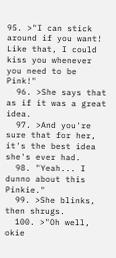95. >"I can stick around if you want! Like that, I could kiss you whenever you need to be Pink!"
  96. >She says that as if it was a great idea.
  97. >And you're sure that for her, it's the best idea she's ever had.
  98. "Yeah... I dunno about this Pinkie."
  99. >She blinks, then shrugs.
  100. >"Oh well, okie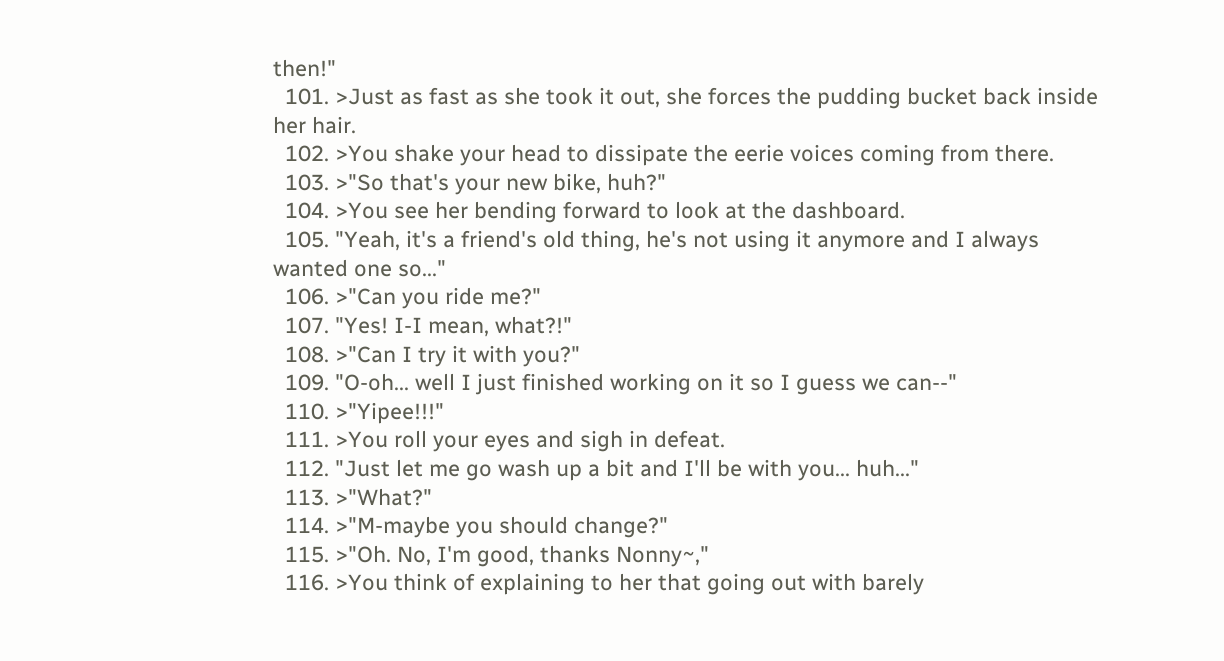then!"
  101. >Just as fast as she took it out, she forces the pudding bucket back inside her hair.
  102. >You shake your head to dissipate the eerie voices coming from there.
  103. >"So that's your new bike, huh?"
  104. >You see her bending forward to look at the dashboard.
  105. "Yeah, it's a friend's old thing, he's not using it anymore and I always wanted one so..."
  106. >"Can you ride me?"
  107. "Yes! I-I mean, what?!"
  108. >"Can I try it with you?"
  109. "O-oh... well I just finished working on it so I guess we can--"
  110. >"Yipee!!!"
  111. >You roll your eyes and sigh in defeat.
  112. "Just let me go wash up a bit and I'll be with you... huh..."
  113. >"What?"
  114. >"M-maybe you should change?"
  115. >"Oh. No, I'm good, thanks Nonny~,"
  116. >You think of explaining to her that going out with barely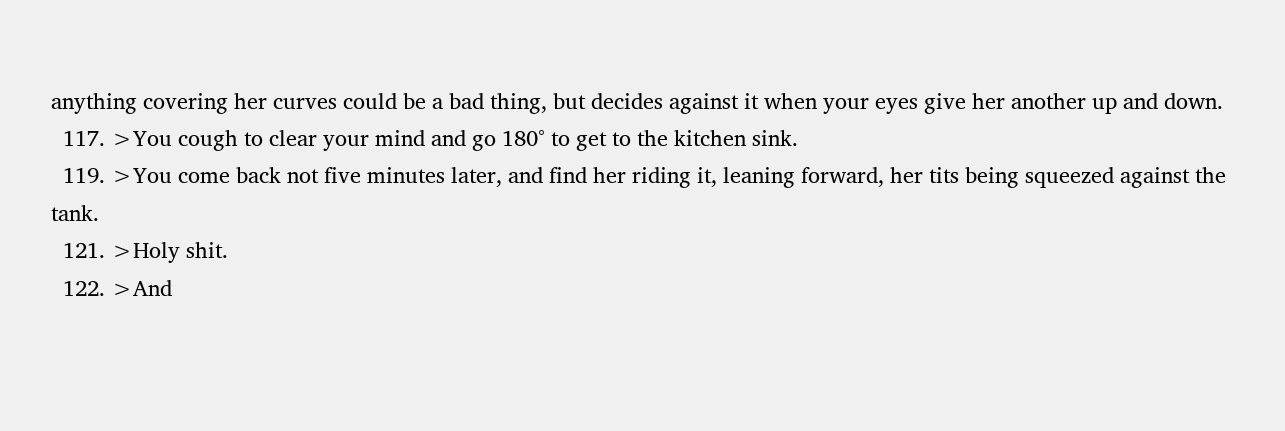anything covering her curves could be a bad thing, but decides against it when your eyes give her another up and down.
  117. >You cough to clear your mind and go 180° to get to the kitchen sink.
  119. >You come back not five minutes later, and find her riding it, leaning forward, her tits being squeezed against the tank.
  121. >Holy shit.
  122. >And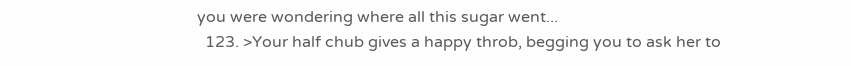you were wondering where all this sugar went...
  123. >Your half chub gives a happy throb, begging you to ask her to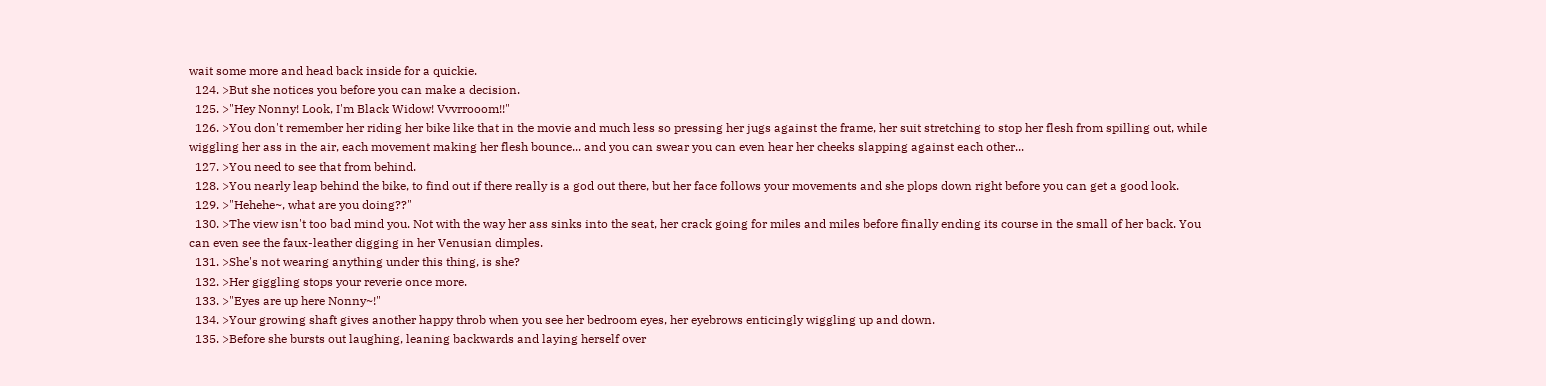wait some more and head back inside for a quickie.
  124. >But she notices you before you can make a decision.
  125. >"Hey Nonny! Look, I'm Black Widow! Vvvrrooom!!"
  126. >You don't remember her riding her bike like that in the movie and much less so pressing her jugs against the frame, her suit stretching to stop her flesh from spilling out, while wiggling her ass in the air, each movement making her flesh bounce... and you can swear you can even hear her cheeks slapping against each other...
  127. >You need to see that from behind.
  128. >You nearly leap behind the bike, to find out if there really is a god out there, but her face follows your movements and she plops down right before you can get a good look.
  129. >"Hehehe~, what are you doing??"
  130. >The view isn't too bad mind you. Not with the way her ass sinks into the seat, her crack going for miles and miles before finally ending its course in the small of her back. You can even see the faux-leather digging in her Venusian dimples.
  131. >She's not wearing anything under this thing, is she?
  132. >Her giggling stops your reverie once more.
  133. >"Eyes are up here Nonny~!"
  134. >Your growing shaft gives another happy throb when you see her bedroom eyes, her eyebrows enticingly wiggling up and down.
  135. >Before she bursts out laughing, leaning backwards and laying herself over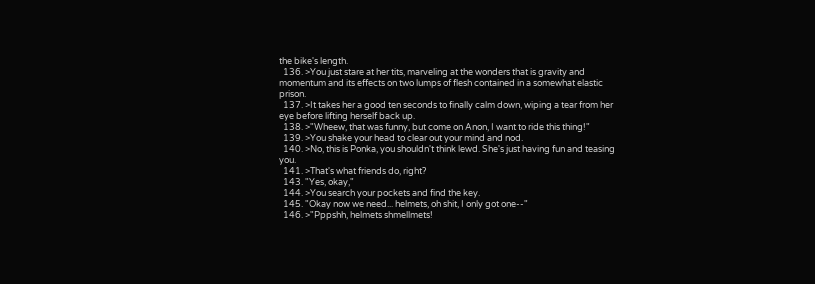the bike's length.
  136. >You just stare at her tits, marveling at the wonders that is gravity and momentum and its effects on two lumps of flesh contained in a somewhat elastic prison.
  137. >It takes her a good ten seconds to finally calm down, wiping a tear from her eye before lifting herself back up.
  138. >"Wheew, that was funny, but come on Anon, I want to ride this thing!"
  139. >You shake your head to clear out your mind and nod.
  140. >No, this is Ponka, you shouldn't think lewd. She's just having fun and teasing you.
  141. >That's what friends do, right?
  143. "Yes, okay,"
  144. >You search your pockets and find the key.
  145. "Okay now we need... helmets, oh shit, I only got one--"
  146. >"Pppshh, helmets shmellmets!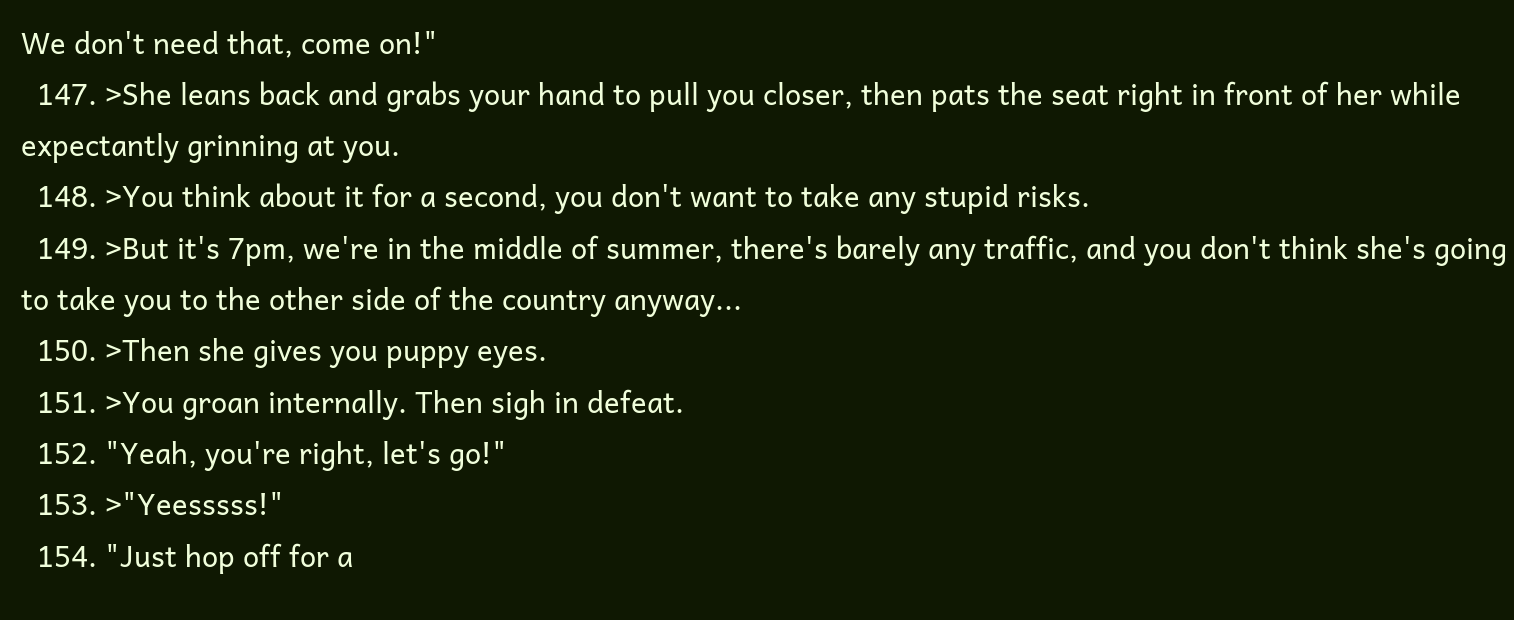We don't need that, come on!"
  147. >She leans back and grabs your hand to pull you closer, then pats the seat right in front of her while expectantly grinning at you.
  148. >You think about it for a second, you don't want to take any stupid risks.
  149. >But it's 7pm, we're in the middle of summer, there's barely any traffic, and you don't think she's going to take you to the other side of the country anyway...
  150. >Then she gives you puppy eyes.
  151. >You groan internally. Then sigh in defeat.
  152. "Yeah, you're right, let's go!"
  153. >"Yeesssss!"
  154. "Just hop off for a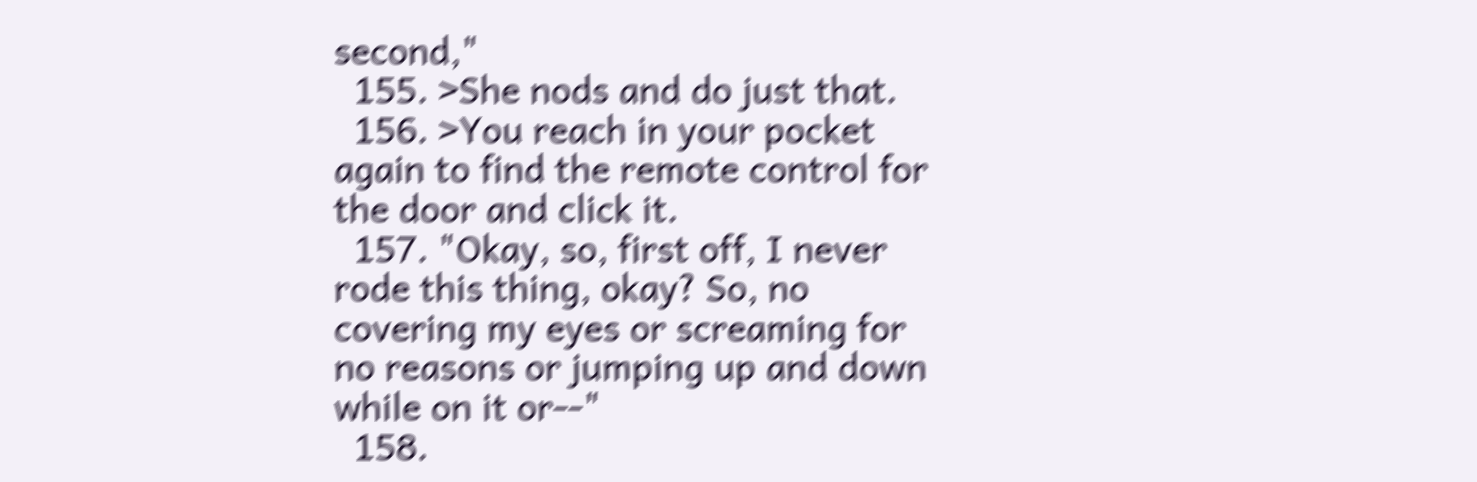second,"
  155. >She nods and do just that.
  156. >You reach in your pocket again to find the remote control for the door and click it.
  157. "Okay, so, first off, I never rode this thing, okay? So, no covering my eyes or screaming for no reasons or jumping up and down while on it or--"
  158.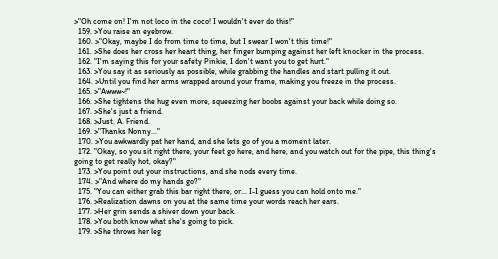>"Oh come on! I'm not loco in the coco! I wouldn't ever do this!"
  159. >You raise an eyebrow.
  160. >"Okay, maybe I do from time to time, but I swear I won't this time!"
  161. >She does her cross her heart thing, her finger bumping against her left knocker in the process.
  162. "I'm saying this for your safety Pinkie, I don't want you to get hurt."
  163. >You say it as seriously as possible, while grabbing the handles and start pulling it out.
  164. >Until you find her arms wrapped around your frame, making you freeze in the process.
  165. >"Awww~!"
  166. >She tightens the hug even more, squeezing her boobs against your back while doing so.
  167. >She's just a friend.
  168. >Just. A. Friend.
  169. >"Thanks Nonny..."
  170. >You awkwardly pat her hand, and she lets go of you a moment later.
  172. "Okay, so you sit right there, your feet go here, and here, and you watch out for the pipe, this thing's going to get really hot, okay?"
  173. >You point out your instructions, and she nods every time.
  174. >"And where do my hands go?"
  175. "You can either grab this bar right there, or... I-I guess you can hold onto me."
  176. >Realization dawns on you at the same time your words reach her ears.
  177. >Her grin sends a shiver down your back.
  178. >You both know what she's going to pick.
  179. >She throws her leg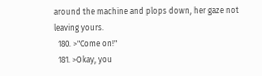around the machine and plops down, her gaze not leaving yours.
  180. >"Come on!"
  181. >Okay, you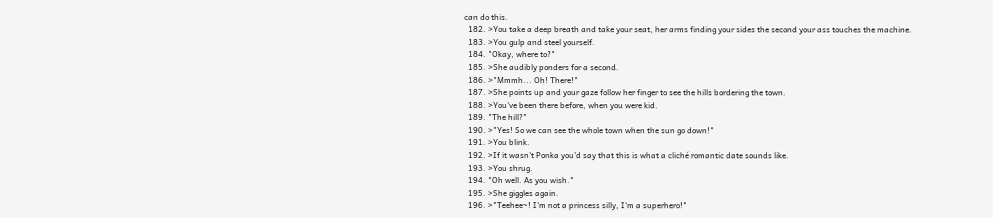can do this.
  182. >You take a deep breath and take your seat, her arms finding your sides the second your ass touches the machine.
  183. >You gulp and steel yourself.
  184. "Okay, where to?"
  185. >She audibly ponders for a second.
  186. >"Mmmh... Oh! There!"
  187. >She points up and your gaze follow her finger to see the hills bordering the town.
  188. >You've been there before, when you were kid.
  189. "The hill?"
  190. >"Yes! So we can see the whole town when the sun go down!"
  191. >You blink.
  192. >If it wasn't Ponka you'd say that this is what a cliché romantic date sounds like.
  193. >You shrug.
  194. "Oh well. As you wish."
  195. >She giggles again.
  196. >"Teehee~! I'm not a princess silly, I'm a superhero!"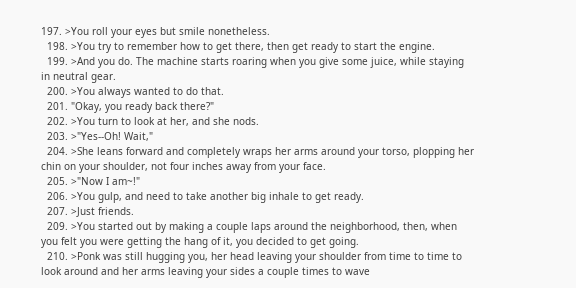197. >You roll your eyes but smile nonetheless.
  198. >You try to remember how to get there, then get ready to start the engine.
  199. >And you do. The machine starts roaring when you give some juice, while staying in neutral gear.
  200. >You always wanted to do that.
  201. "Okay, you ready back there?"
  202. >You turn to look at her, and she nods.
  203. >"Yes--Oh! Wait,"
  204. >She leans forward and completely wraps her arms around your torso, plopping her chin on your shoulder, not four inches away from your face.
  205. >"Now I am~!"
  206. >You gulp, and need to take another big inhale to get ready.
  207. >Just friends.
  209. >You started out by making a couple laps around the neighborhood, then, when you felt you were getting the hang of it, you decided to get going.
  210. >Ponk was still hugging you, her head leaving your shoulder from time to time to look around and her arms leaving your sides a couple times to wave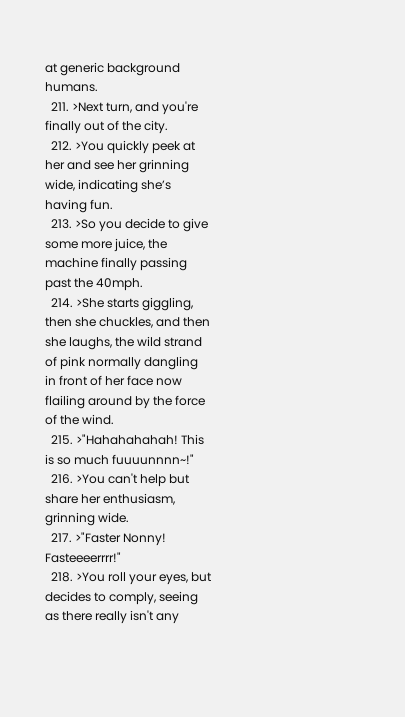at generic background humans.
  211. >Next turn, and you're finally out of the city.
  212. >You quickly peek at her and see her grinning wide, indicating she’s having fun.
  213. >So you decide to give some more juice, the machine finally passing past the 40mph.
  214. >She starts giggling, then she chuckles, and then she laughs, the wild strand of pink normally dangling in front of her face now flailing around by the force of the wind.
  215. >"Hahahahahah! This is so much fuuuunnnn~!"
  216. >You can't help but share her enthusiasm, grinning wide.
  217. >"Faster Nonny! Fasteeeerrrr!"
  218. >You roll your eyes, but decides to comply, seeing as there really isn't any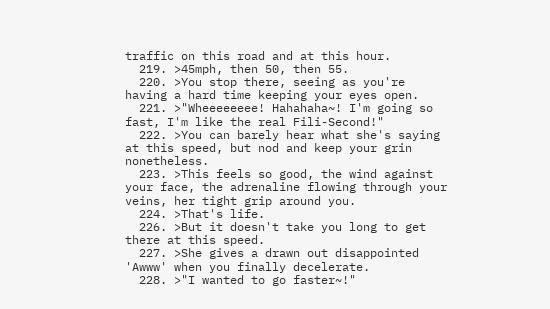traffic on this road and at this hour.
  219. >45mph, then 50, then 55.
  220. >You stop there, seeing as you're having a hard time keeping your eyes open.
  221. >"Wheeeeeeee! Hahahaha~! I'm going so fast, I'm like the real Fili-Second!"
  222. >You can barely hear what she's saying at this speed, but nod and keep your grin nonetheless.
  223. >This feels so good, the wind against your face, the adrenaline flowing through your veins, her tight grip around you.
  224. >That's life.
  226. >But it doesn't take you long to get there at this speed.
  227. >She gives a drawn out disappointed 'Awww' when you finally decelerate.
  228. >"I wanted to go faster~!"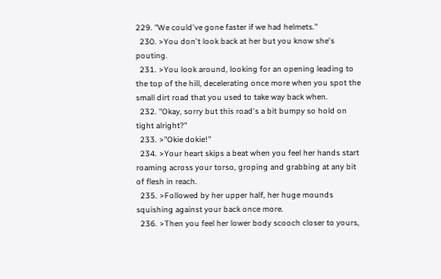229. "We could've gone faster if we had helmets."
  230. >You don't look back at her but you know she's pouting.
  231. >You look around, looking for an opening leading to the top of the hill, decelerating once more when you spot the small dirt road that you used to take way back when.
  232. "Okay, sorry but this road's a bit bumpy so hold on tight alright?"
  233. >"Okie dokie!"
  234. >Your heart skips a beat when you feel her hands start roaming across your torso, groping and grabbing at any bit of flesh in reach.
  235. >Followed by her upper half, her huge mounds squishing against your back once more.
  236. >Then you feel her lower body scooch closer to yours,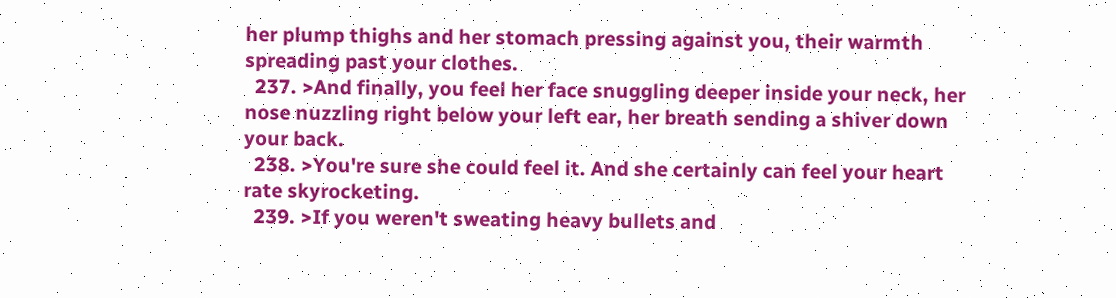her plump thighs and her stomach pressing against you, their warmth spreading past your clothes.
  237. >And finally, you feel her face snuggling deeper inside your neck, her nose nuzzling right below your left ear, her breath sending a shiver down your back.
  238. >You're sure she could feel it. And she certainly can feel your heart rate skyrocketing.
  239. >If you weren't sweating heavy bullets and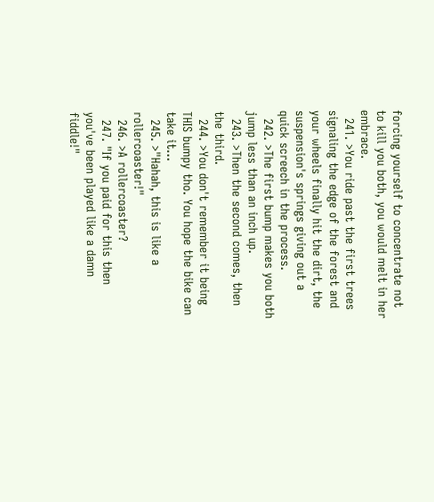forcing yourself to concentrate not to kill you both, you would melt in her embrace.
  241. >You ride past the first trees signaling the edge of the forest and your wheels finally hit the dirt, the suspension's springs giving out a quick screech in the process.
  242. >The first bump makes you both jump less than an inch up.
  243. >Then the second comes, then the third.
  244. >You don't remember it being THIS bumpy tho. You hope the bike can take it...
  245. >"Hahah, this is like a rollercoaster!"
  246. >A rollercoaster?
  247. "If you paid for this then you've been played like a damn fiddle!"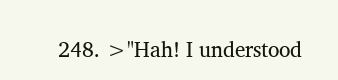248. >"Hah! I understood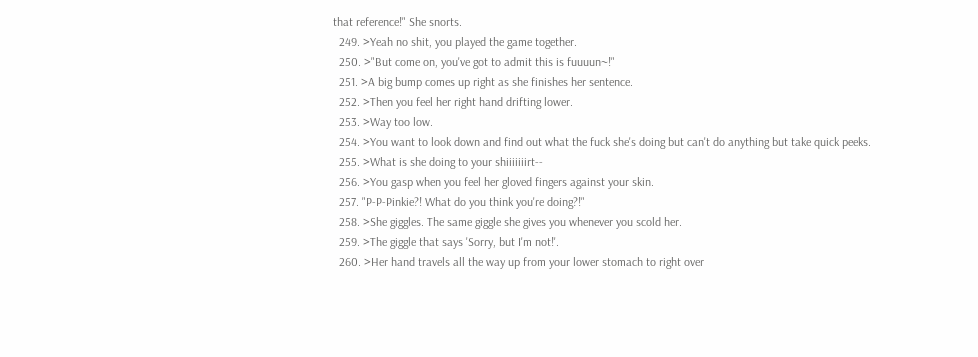that reference!" She snorts.
  249. >Yeah no shit, you played the game together.
  250. >"But come on, you've got to admit this is fuuuun~!"
  251. >A big bump comes up right as she finishes her sentence.
  252. >Then you feel her right hand drifting lower.
  253. >Way too low.
  254. >You want to look down and find out what the fuck she's doing but can't do anything but take quick peeks.
  255. >What is she doing to your shiiiiiiirt--
  256. >You gasp when you feel her gloved fingers against your skin.
  257. "P-P-Pinkie?! What do you think you're doing?!"
  258. >She giggles. The same giggle she gives you whenever you scold her.
  259. >The giggle that says 'Sorry, but I'm not!'.
  260. >Her hand travels all the way up from your lower stomach to right over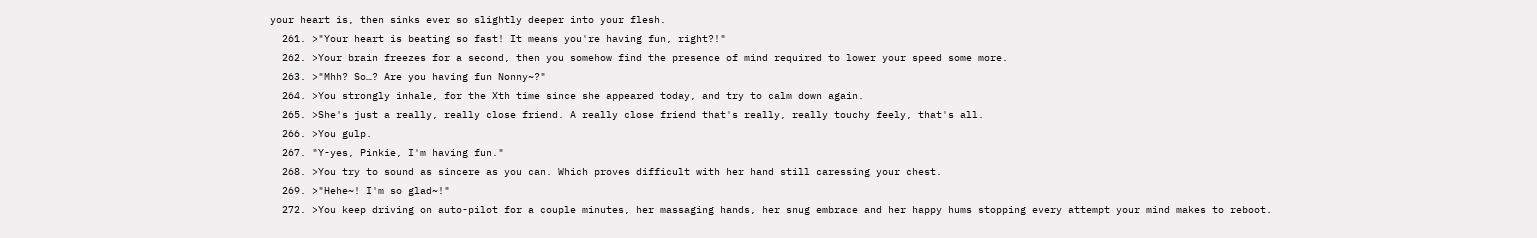your heart is, then sinks ever so slightly deeper into your flesh.
  261. >"Your heart is beating so fast! It means you're having fun, right?!"
  262. >Your brain freezes for a second, then you somehow find the presence of mind required to lower your speed some more.
  263. >"Mhh? So…? Are you having fun Nonny~?"
  264. >You strongly inhale, for the Xth time since she appeared today, and try to calm down again.
  265. >She's just a really, really close friend. A really close friend that's really, really touchy feely, that's all.
  266. >You gulp.
  267. "Y-yes, Pinkie, I'm having fun."
  268. >You try to sound as sincere as you can. Which proves difficult with her hand still caressing your chest.
  269. >"Hehe~! I'm so glad~!"
  272. >You keep driving on auto-pilot for a couple minutes, her massaging hands, her snug embrace and her happy hums stopping every attempt your mind makes to reboot.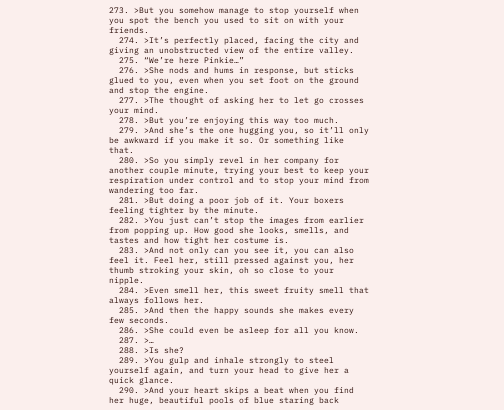273. >But you somehow manage to stop yourself when you spot the bench you used to sit on with your friends.
  274. >It’s perfectly placed, facing the city and giving an unobstructed view of the entire valley.
  275. “We’re here Pinkie…”
  276. >She nods and hums in response, but sticks glued to you, even when you set foot on the ground and stop the engine.
  277. >The thought of asking her to let go crosses your mind.
  278. >But you’re enjoying this way too much.
  279. >And she’s the one hugging you, so it’ll only be awkward if you make it so. Or something like that.
  280. >So you simply revel in her company for another couple minute, trying your best to keep your respiration under control and to stop your mind from wandering too far.
  281. >But doing a poor job of it. Your boxers feeling tighter by the minute.
  282. >You just can’t stop the images from earlier from popping up. How good she looks, smells, and tastes and how tight her costume is.
  283. >And not only can you see it, you can also feel it. Feel her, still pressed against you, her thumb stroking your skin, oh so close to your nipple.
  284. >Even smell her, this sweet fruity smell that always follows her.
  285. >And then the happy sounds she makes every few seconds.
  286. >She could even be asleep for all you know.
  287. >…
  288. >Is she?
  289. >You gulp and inhale strongly to steel yourself again, and turn your head to give her a quick glance.
  290. >And your heart skips a beat when you find her huge, beautiful pools of blue staring back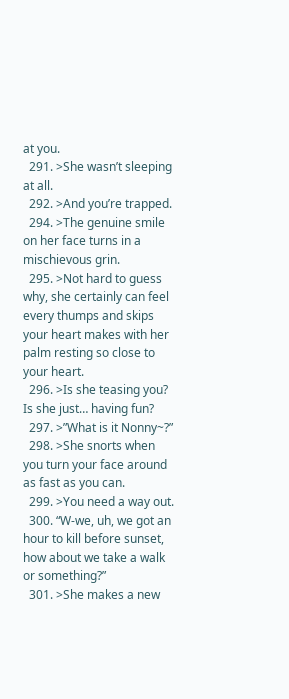at you.
  291. >She wasn’t sleeping at all.
  292. >And you’re trapped.
  294. >The genuine smile on her face turns in a mischievous grin.
  295. >Not hard to guess why, she certainly can feel every thumps and skips your heart makes with her palm resting so close to your heart.
  296. >Is she teasing you? Is she just… having fun?
  297. >”What is it Nonny~?”
  298. >She snorts when you turn your face around as fast as you can.
  299. >You need a way out.
  300. “W-we, uh, we got an hour to kill before sunset, how about we take a walk or something?”
  301. >She makes a new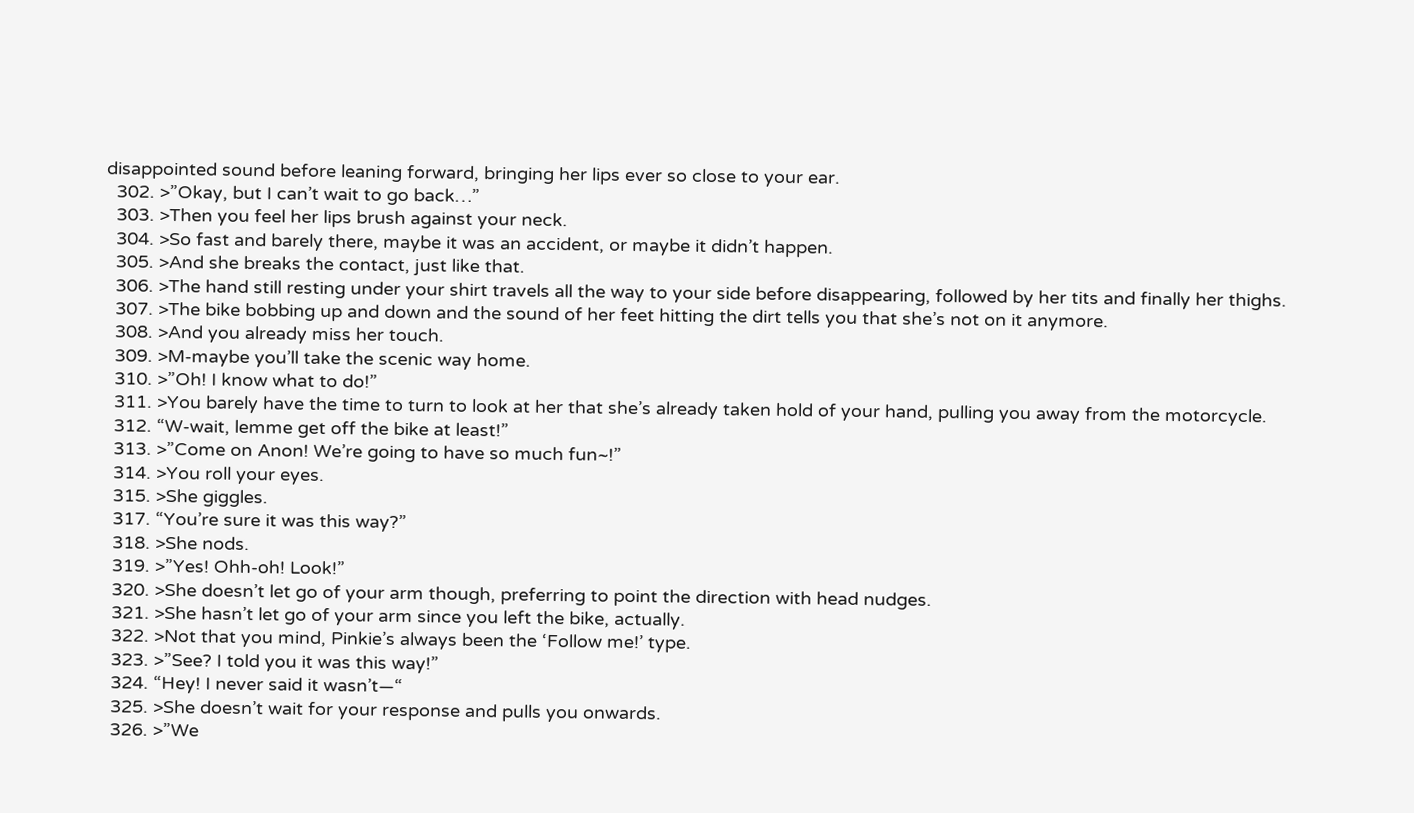disappointed sound before leaning forward, bringing her lips ever so close to your ear.
  302. >”Okay, but I can’t wait to go back…”
  303. >Then you feel her lips brush against your neck.
  304. >So fast and barely there, maybe it was an accident, or maybe it didn’t happen.
  305. >And she breaks the contact, just like that.
  306. >The hand still resting under your shirt travels all the way to your side before disappearing, followed by her tits and finally her thighs.
  307. >The bike bobbing up and down and the sound of her feet hitting the dirt tells you that she’s not on it anymore.
  308. >And you already miss her touch.
  309. >M-maybe you’ll take the scenic way home.
  310. >”Oh! I know what to do!”
  311. >You barely have the time to turn to look at her that she’s already taken hold of your hand, pulling you away from the motorcycle.
  312. “W-wait, lemme get off the bike at least!”
  313. >”Come on Anon! We’re going to have so much fun~!”
  314. >You roll your eyes.
  315. >She giggles.
  317. “You’re sure it was this way?”
  318. >She nods.
  319. >”Yes! Ohh-oh! Look!”
  320. >She doesn’t let go of your arm though, preferring to point the direction with head nudges.
  321. >She hasn’t let go of your arm since you left the bike, actually.
  322. >Not that you mind, Pinkie’s always been the ‘Follow me!’ type.
  323. >”See? I told you it was this way!”
  324. “Hey! I never said it wasn’t—“
  325. >She doesn’t wait for your response and pulls you onwards.
  326. >”We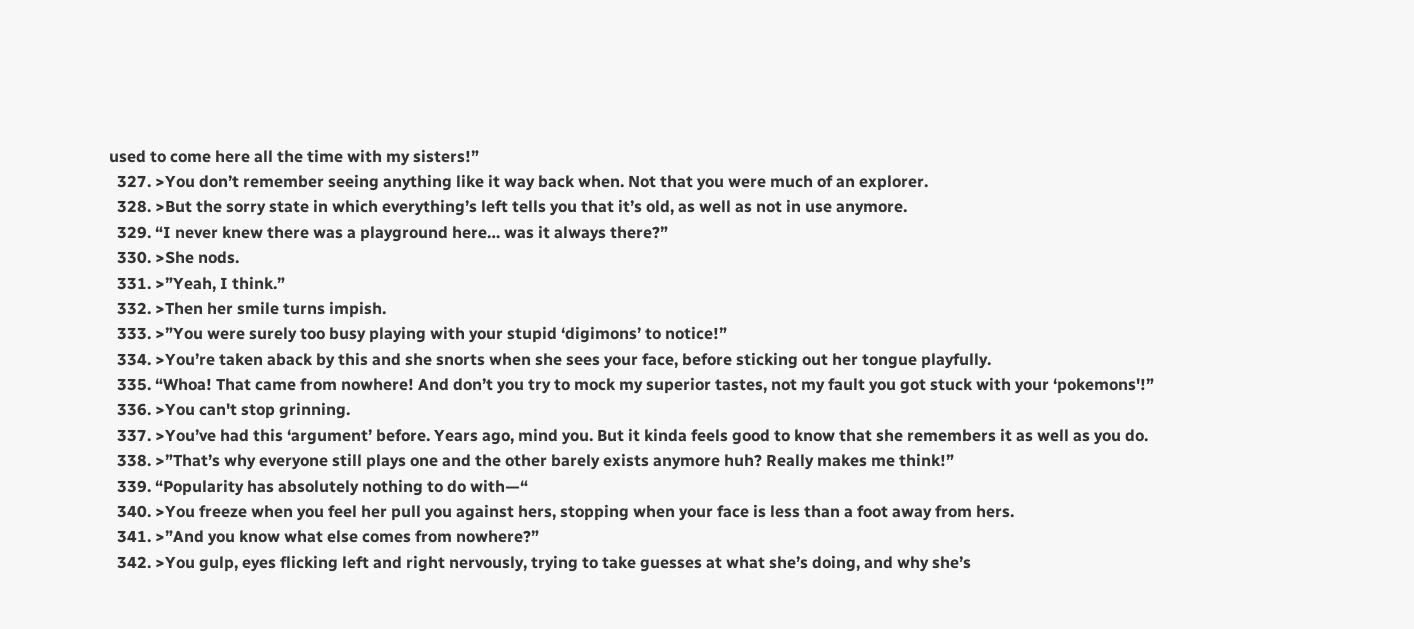used to come here all the time with my sisters!”
  327. >You don’t remember seeing anything like it way back when. Not that you were much of an explorer.
  328. >But the sorry state in which everything’s left tells you that it’s old, as well as not in use anymore.
  329. “I never knew there was a playground here… was it always there?”
  330. >She nods.
  331. >”Yeah, I think.”
  332. >Then her smile turns impish.
  333. >”You were surely too busy playing with your stupid ‘digimons’ to notice!”
  334. >You’re taken aback by this and she snorts when she sees your face, before sticking out her tongue playfully.
  335. “Whoa! That came from nowhere! And don’t you try to mock my superior tastes, not my fault you got stuck with your ‘pokemons'!”
  336. >You can't stop grinning.
  337. >You’ve had this ‘argument’ before. Years ago, mind you. But it kinda feels good to know that she remembers it as well as you do.
  338. >”That’s why everyone still plays one and the other barely exists anymore huh? Really makes me think!”
  339. “Popularity has absolutely nothing to do with—“
  340. >You freeze when you feel her pull you against hers, stopping when your face is less than a foot away from hers.
  341. >”And you know what else comes from nowhere?”
  342. >You gulp, eyes flicking left and right nervously, trying to take guesses at what she’s doing, and why she’s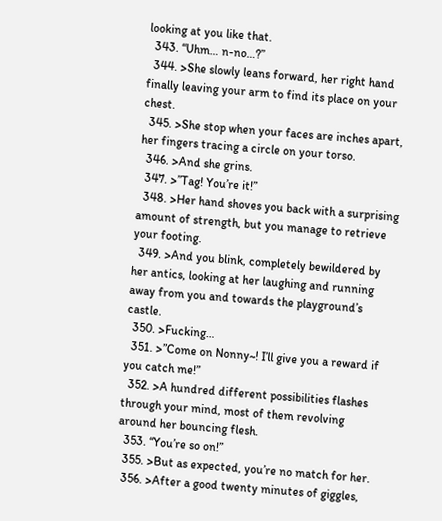looking at you like that.
  343. “Uhm… n-no…?”
  344. >She slowly leans forward, her right hand finally leaving your arm to find its place on your chest.
  345. >She stop when your faces are inches apart, her fingers tracing a circle on your torso.
  346. >And she grins.
  347. >”Tag! You’re it!”
  348. >Her hand shoves you back with a surprising amount of strength, but you manage to retrieve your footing.
  349. >And you blink, completely bewildered by her antics, looking at her laughing and running away from you and towards the playground’s castle.
  350. >Fucking…
  351. >”Come on Nonny~! I’ll give you a reward if you catch me!”
  352. >A hundred different possibilities flashes through your mind, most of them revolving around her bouncing flesh.
  353. “You’re so on!”
  355. >But as expected, you’re no match for her.
  356. >After a good twenty minutes of giggles,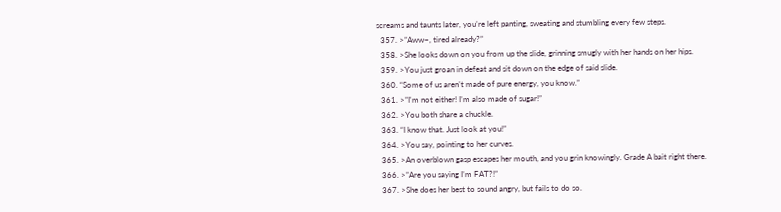screams and taunts later, you’re left panting, sweating and stumbling every few steps.
  357. >”Aww~, tired already?”
  358. >She looks down on you from up the slide, grinning smugly with her hands on her hips.
  359. >You just groan in defeat and sit down on the edge of said slide.
  360. “Some of us aren’t made of pure energy, you know.”
  361. >”I'm not either! I’m also made of sugar!”
  362. >You both share a chuckle.
  363. “I know that. Just look at you!”
  364. >You say, pointing to her curves.
  365. >An overblown gasp escapes her mouth, and you grin knowingly. Grade A bait right there.
  366. >”Are you saying I’m FAT?!”
  367. >She does her best to sound angry, but fails to do so.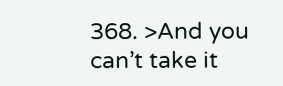368. >And you can’t take it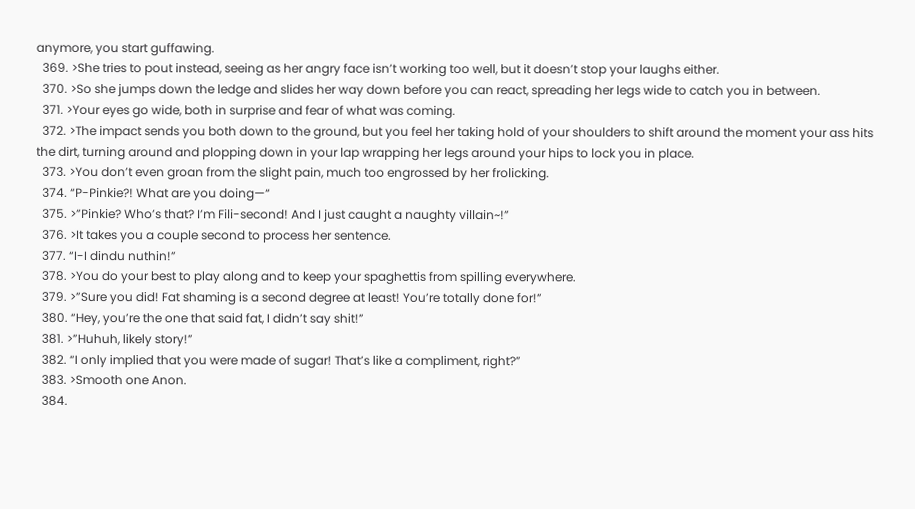anymore, you start guffawing.
  369. >She tries to pout instead, seeing as her angry face isn’t working too well, but it doesn’t stop your laughs either.
  370. >So she jumps down the ledge and slides her way down before you can react, spreading her legs wide to catch you in between.
  371. >Your eyes go wide, both in surprise and fear of what was coming.
  372. >The impact sends you both down to the ground, but you feel her taking hold of your shoulders to shift around the moment your ass hits the dirt, turning around and plopping down in your lap wrapping her legs around your hips to lock you in place.
  373. >You don’t even groan from the slight pain, much too engrossed by her frolicking.
  374. “P-Pinkie?! What are you doing—“
  375. >”Pinkie? Who’s that? I’m Fili-second! And I just caught a naughty villain~!”
  376. >It takes you a couple second to process her sentence.
  377. “I-I dindu nuthin!”
  378. >You do your best to play along and to keep your spaghettis from spilling everywhere.
  379. >”Sure you did! Fat shaming is a second degree at least! You’re totally done for!”
  380. “Hey, you’re the one that said fat, I didn’t say shit!”
  381. >”Huhuh, likely story!”
  382. “I only implied that you were made of sugar! That’s like a compliment, right?”
  383. >Smooth one Anon.
  384.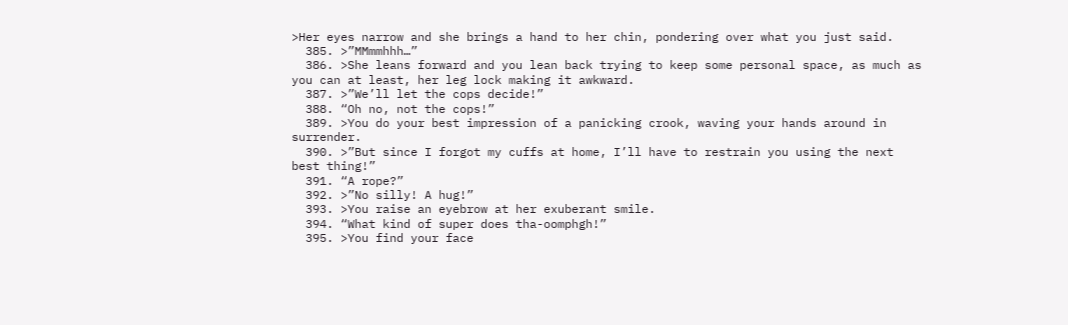>Her eyes narrow and she brings a hand to her chin, pondering over what you just said.
  385. >”MMmmhhh…”
  386. >She leans forward and you lean back trying to keep some personal space, as much as you can at least, her leg lock making it awkward.
  387. >”We’ll let the cops decide!”
  388. “Oh no, not the cops!”
  389. >You do your best impression of a panicking crook, waving your hands around in surrender.
  390. >”But since I forgot my cuffs at home, I’ll have to restrain you using the next best thing!”
  391. “A rope?”
  392. >”No silly! A hug!”
  393. >You raise an eyebrow at her exuberant smile.
  394. “What kind of super does tha-oomphgh!”
  395. >You find your face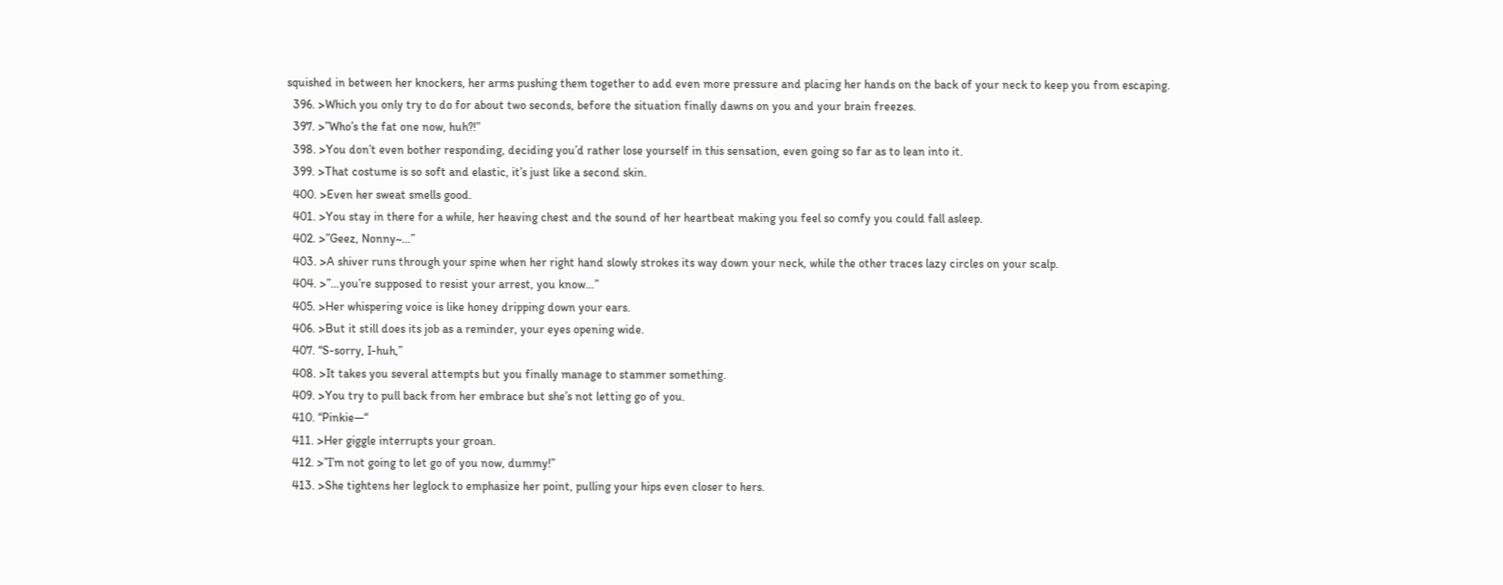squished in between her knockers, her arms pushing them together to add even more pressure and placing her hands on the back of your neck to keep you from escaping.
  396. >Which you only try to do for about two seconds, before the situation finally dawns on you and your brain freezes.
  397. >”Who’s the fat one now, huh?!”
  398. >You don’t even bother responding, deciding you’d rather lose yourself in this sensation, even going so far as to lean into it.
  399. >That costume is so soft and elastic, it’s just like a second skin.
  400. >Even her sweat smells good.
  401. >You stay in there for a while, her heaving chest and the sound of her heartbeat making you feel so comfy you could fall asleep.
  402. >”Geez, Nonny~…”
  403. >A shiver runs through your spine when her right hand slowly strokes its way down your neck, while the other traces lazy circles on your scalp.
  404. >”…you’re supposed to resist your arrest, you know…”
  405. >Her whispering voice is like honey dripping down your ears.
  406. >But it still does its job as a reminder, your eyes opening wide.
  407. “S-sorry, I-huh,”
  408. >It takes you several attempts but you finally manage to stammer something.
  409. >You try to pull back from her embrace but she’s not letting go of you.
  410. “Pinkie—“
  411. >Her giggle interrupts your groan.
  412. >”I’m not going to let go of you now, dummy!”
  413. >She tightens her leglock to emphasize her point, pulling your hips even closer to hers.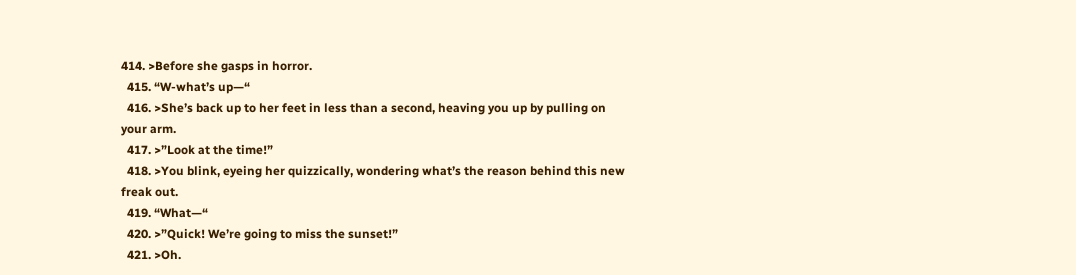414. >Before she gasps in horror.
  415. “W-what’s up—“
  416. >She’s back up to her feet in less than a second, heaving you up by pulling on your arm.
  417. >”Look at the time!”
  418. >You blink, eyeing her quizzically, wondering what’s the reason behind this new freak out.
  419. “What—“
  420. >”Quick! We’re going to miss the sunset!”
  421. >Oh.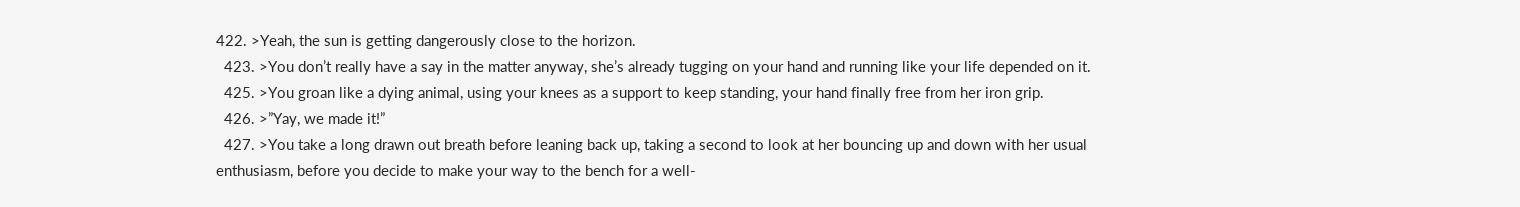422. >Yeah, the sun is getting dangerously close to the horizon.
  423. >You don’t really have a say in the matter anyway, she’s already tugging on your hand and running like your life depended on it.
  425. >You groan like a dying animal, using your knees as a support to keep standing, your hand finally free from her iron grip.
  426. >”Yay, we made it!”
  427. >You take a long drawn out breath before leaning back up, taking a second to look at her bouncing up and down with her usual enthusiasm, before you decide to make your way to the bench for a well-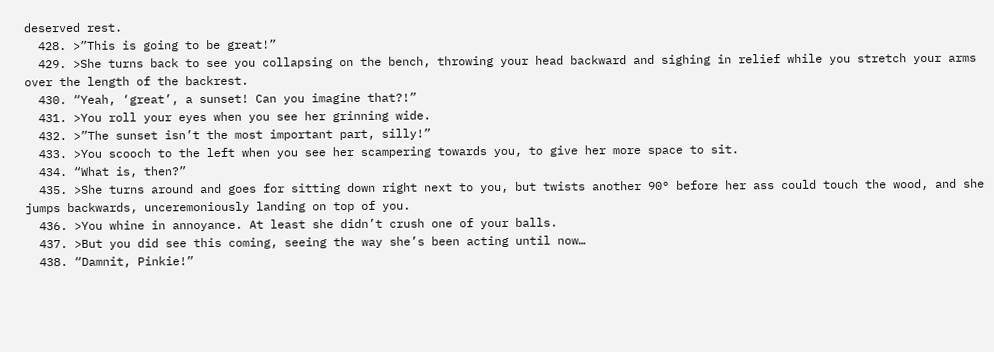deserved rest.
  428. >”This is going to be great!”
  429. >She turns back to see you collapsing on the bench, throwing your head backward and sighing in relief while you stretch your arms over the length of the backrest.
  430. “Yeah, ‘great’, a sunset! Can you imagine that?!”
  431. >You roll your eyes when you see her grinning wide.
  432. >”The sunset isn’t the most important part, silly!”
  433. >You scooch to the left when you see her scampering towards you, to give her more space to sit.
  434. “What is, then?”
  435. >She turns around and goes for sitting down right next to you, but twists another 90° before her ass could touch the wood, and she jumps backwards, unceremoniously landing on top of you.
  436. >You whine in annoyance. At least she didn’t crush one of your balls.
  437. >But you did see this coming, seeing the way she’s been acting until now…
  438. “Damnit, Pinkie!”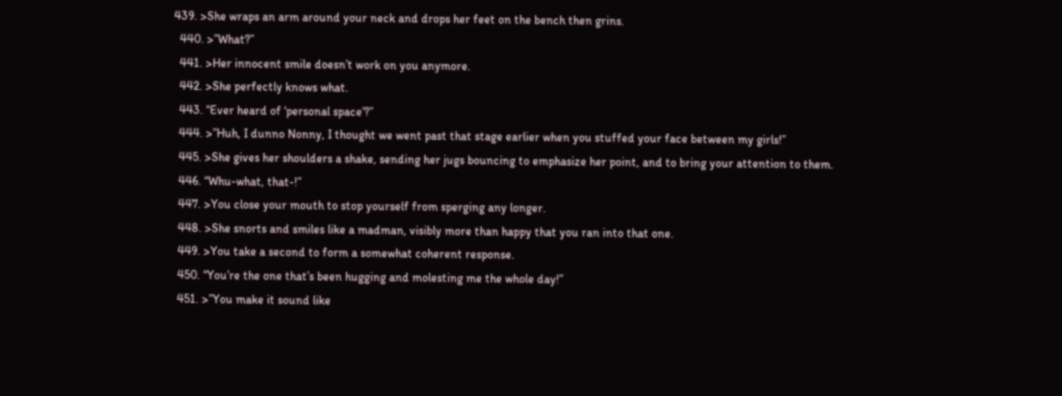439. >She wraps an arm around your neck and drops her feet on the bench then grins.
  440. >”What?”
  441. >Her innocent smile doesn’t work on you anymore.
  442. >She perfectly knows what.
  443. “Ever heard of ‘personal space’?”
  444. >”Huh, I dunno Nonny, I thought we went past that stage earlier when you stuffed your face between my girls!”
  445. >She gives her shoulders a shake, sending her jugs bouncing to emphasize her point, and to bring your attention to them.
  446. “Whu-what, that-!”
  447. >You close your mouth to stop yourself from sperging any longer.
  448. >She snorts and smiles like a madman, visibly more than happy that you ran into that one.
  449. >You take a second to form a somewhat coherent response.
  450. “You’re the one that’s been hugging and molesting me the whole day!”
  451. >”You make it sound like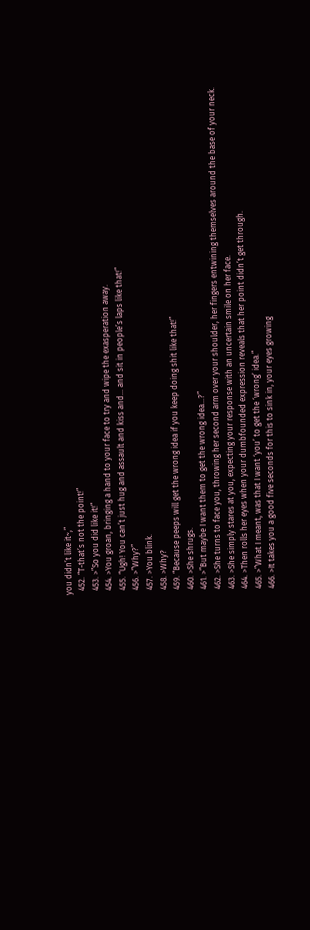you didn’t like it~,”
  452. “T-that’s not the point!”
  453. >”So you did like it!”
  454. >You groan, bringing a hand to your face to try and wipe the exasperation away.
  455. “Ugh! You can’t just hug and assault and kiss and… and sit in people’s laps like that!”
  456. >”Why?”
  457. >You blink.
  458. >Why?
  459. “Because peeps will get the wrong idea if you keep doing shit like that!”
  460. >She shrugs.
  461. >”But maybe I want them to get the wrong idea…?”
  462. >She turns to face you, throwing her second arm over your shoulder, her fingers entwining themselves around the base of your neck.
  463. >She simply stares at you, expecting your response with an uncertain smile on her face.
  464. >Then rolls her eyes when your dumbfounded expression reveals that her point didn’t get through.
  465. >”What I meant, was that I want ‘you’ to get the ‘wrong’ idea.”
  466. >It takes you a good five seconds for this to sink in, your eyes growing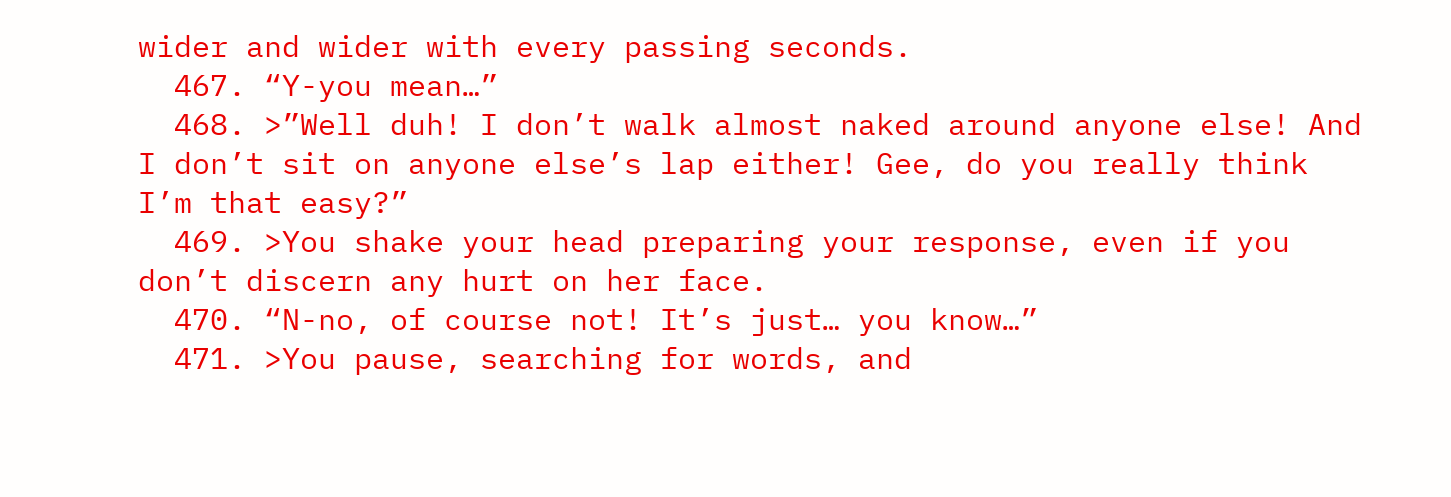wider and wider with every passing seconds.
  467. “Y-you mean…”
  468. >”Well duh! I don’t walk almost naked around anyone else! And I don’t sit on anyone else’s lap either! Gee, do you really think I’m that easy?”
  469. >You shake your head preparing your response, even if you don’t discern any hurt on her face.
  470. “N-no, of course not! It’s just… you know…”
  471. >You pause, searching for words, and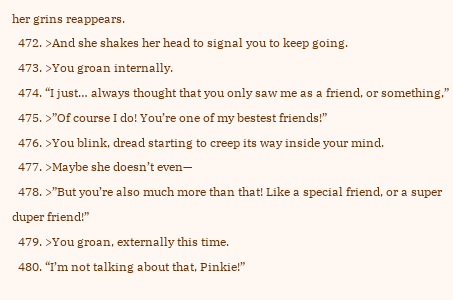her grins reappears.
  472. >And she shakes her head to signal you to keep going.
  473. >You groan internally.
  474. “I just… always thought that you only saw me as a friend, or something,”
  475. >”Of course I do! You’re one of my bestest friends!”
  476. >You blink, dread starting to creep its way inside your mind.
  477. >Maybe she doesn’t even—
  478. >”But you’re also much more than that! Like a special friend, or a super duper friend!”
  479. >You groan, externally this time.
  480. “I’m not talking about that, Pinkie!”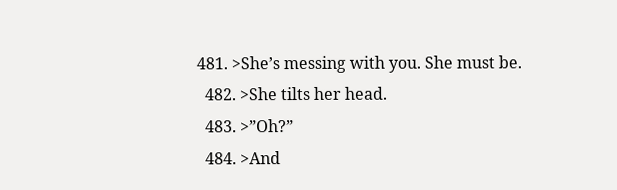481. >She’s messing with you. She must be.
  482. >She tilts her head.
  483. >”Oh?”
  484. >And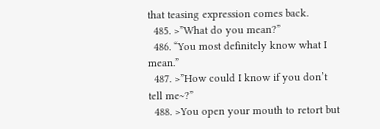that teasing expression comes back.
  485. >”What do you mean?”
  486. “You most definitely know what I mean.”
  487. >”How could I know if you don’t tell me~?”
  488. >You open your mouth to retort but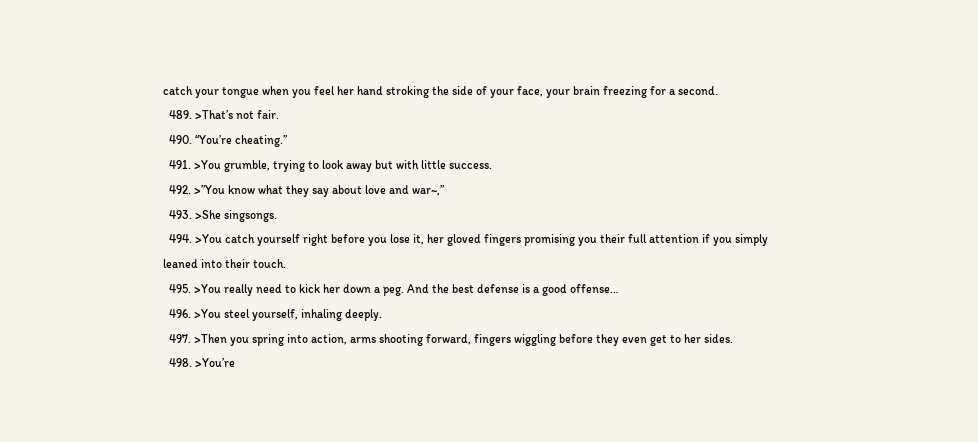catch your tongue when you feel her hand stroking the side of your face, your brain freezing for a second.
  489. >That’s not fair.
  490. “You’re cheating.”
  491. >You grumble, trying to look away but with little success.
  492. >”You know what they say about love and war~,”
  493. >She singsongs.
  494. >You catch yourself right before you lose it, her gloved fingers promising you their full attention if you simply leaned into their touch.
  495. >You really need to kick her down a peg. And the best defense is a good offense…
  496. >You steel yourself, inhaling deeply.
  497. >Then you spring into action, arms shooting forward, fingers wiggling before they even get to her sides.
  498. >You’re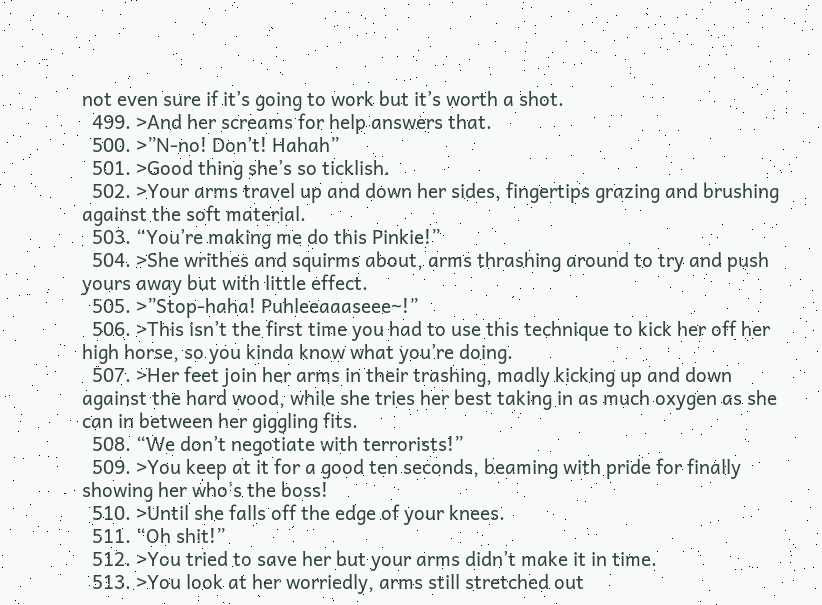not even sure if it’s going to work but it’s worth a shot.
  499. >And her screams for help answers that.
  500. >”N-no! Don’t! Hahah”
  501. >Good thing she’s so ticklish.
  502. >Your arms travel up and down her sides, fingertips grazing and brushing against the soft material.
  503. “You’re making me do this Pinkie!”
  504. >She writhes and squirms about, arms thrashing around to try and push yours away but with little effect.
  505. >”Stop-haha! Puhleeaaaseee~!”
  506. >This isn’t the first time you had to use this technique to kick her off her high horse, so you kinda know what you’re doing.
  507. >Her feet join her arms in their trashing, madly kicking up and down against the hard wood, while she tries her best taking in as much oxygen as she can in between her giggling fits.
  508. “We don’t negotiate with terrorists!”
  509. >You keep at it for a good ten seconds, beaming with pride for finally showing her who’s the boss!
  510. >Until she falls off the edge of your knees.
  511. “Oh shit!”
  512. >You tried to save her but your arms didn’t make it in time.
  513. >You look at her worriedly, arms still stretched out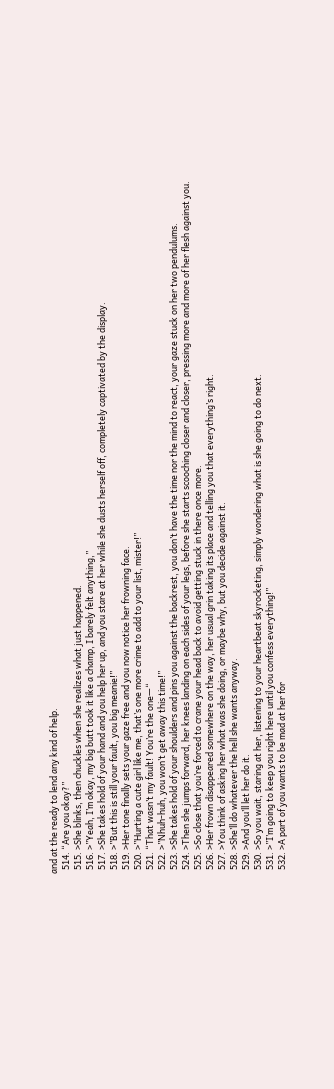and at the ready to lend any kind of help.
  514. “Are you okay?”
  515. >She blinks, then chuckles when she realizes what just happened.
  516. >”Yeah, I’m okay, my big butt took it like a champ, I barely felt anything,”
  517. >She takes hold of your hand and you help her up, and you stare at her while she dusts herself off, completely captivated by the display.
  518. >”But this is still your fault, you big meanie!”
  519. >Her tone finally sets your gaze free and you now notice her frowning face.
  520. >”Hurting a cute girl like me, that’s one more crime to add to your list, mister!”
  521. “That wasn’t my fault! You’re the one—“
  522. >”Nhuh-huh, you won’t get away this time!”
  523. >She takes hold of your shoulders and pins you against the backrest, you don’t have the time nor the mind to react, your gaze stuck on her two pendulums.
  524. >Then she jumps forward, her knees landing on each sides of your legs, before she starts scooching closer and closer, pressing more and more of her flesh against you.
  525. >So close that you’re forced to crane your head back to avoid getting stuck in there once more.
  526. >Her frown disappeared somewhere on the way, her usual grin taking its place and telling you that everything’s right.
  527. >You think of asking her what was she doing, or maybe why, but you decide against it.
  528. >She’ll do whatever the hell she wants anyway.
  529. >And you’ll let her do it.
  530. >So you wait, staring at her, listening to your heartbeat skyrocketing, simply wondering what is she going to do next.
  531. >”I’m going to keep you right here until you confess everything!”
  532. >A part of you wants to be mad at her for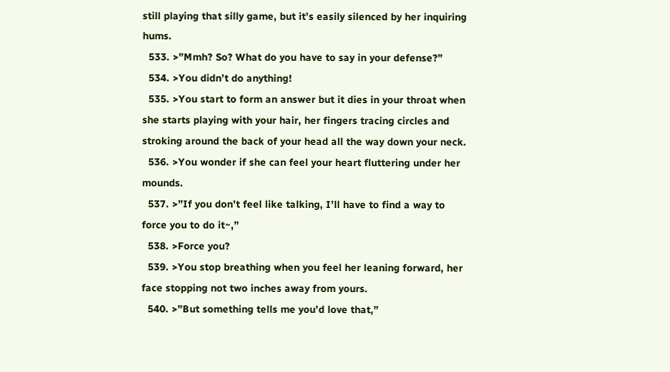still playing that silly game, but it’s easily silenced by her inquiring hums.
  533. >”Mmh? So? What do you have to say in your defense?”
  534. >You didn’t do anything!
  535. >You start to form an answer but it dies in your throat when she starts playing with your hair, her fingers tracing circles and stroking around the back of your head all the way down your neck.
  536. >You wonder if she can feel your heart fluttering under her mounds.
  537. >”If you don’t feel like talking, I’ll have to find a way to force you to do it~,”
  538. >Force you?
  539. >You stop breathing when you feel her leaning forward, her face stopping not two inches away from yours.
  540. >”But something tells me you’d love that,”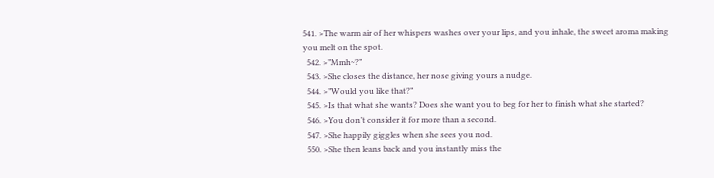541. >The warm air of her whispers washes over your lips, and you inhale, the sweet aroma making you melt on the spot.
  542. >”Mmh~?”
  543. >She closes the distance, her nose giving yours a nudge.
  544. >”Would you like that?”
  545. >Is that what she wants? Does she want you to beg for her to finish what she started?
  546. >You don’t consider it for more than a second.
  547. >She happily giggles when she sees you nod.
  550. >She then leans back and you instantly miss the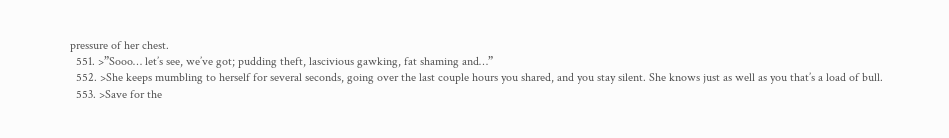pressure of her chest.
  551. >”Sooo… let’s see, we’ve got; pudding theft, lascivious gawking, fat shaming and…”
  552. >She keeps mumbling to herself for several seconds, going over the last couple hours you shared, and you stay silent. She knows just as well as you that’s a load of bull.
  553. >Save for the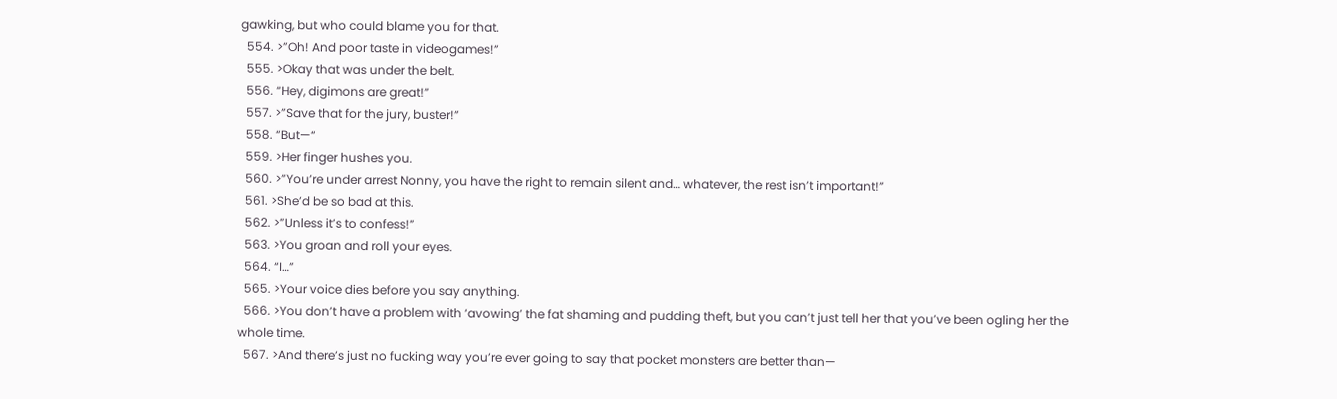gawking, but who could blame you for that.
  554. >”Oh! And poor taste in videogames!”
  555. >Okay that was under the belt.
  556. “Hey, digimons are great!”
  557. >”Save that for the jury, buster!”
  558. “But—“
  559. >Her finger hushes you.
  560. >”You’re under arrest Nonny, you have the right to remain silent and… whatever, the rest isn’t important!”
  561. >She’d be so bad at this.
  562. >”Unless it’s to confess!”
  563. >You groan and roll your eyes.
  564. “I…”
  565. >Your voice dies before you say anything.
  566. >You don’t have a problem with ‘avowing’ the fat shaming and pudding theft, but you can’t just tell her that you’ve been ogling her the whole time.
  567. >And there’s just no fucking way you’re ever going to say that pocket monsters are better than—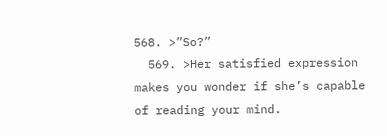568. >”So?”
  569. >Her satisfied expression makes you wonder if she’s capable of reading your mind.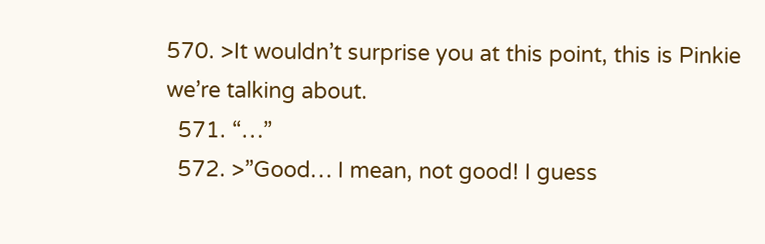570. >It wouldn’t surprise you at this point, this is Pinkie we’re talking about.
  571. “…”
  572. >”Good… I mean, not good! I guess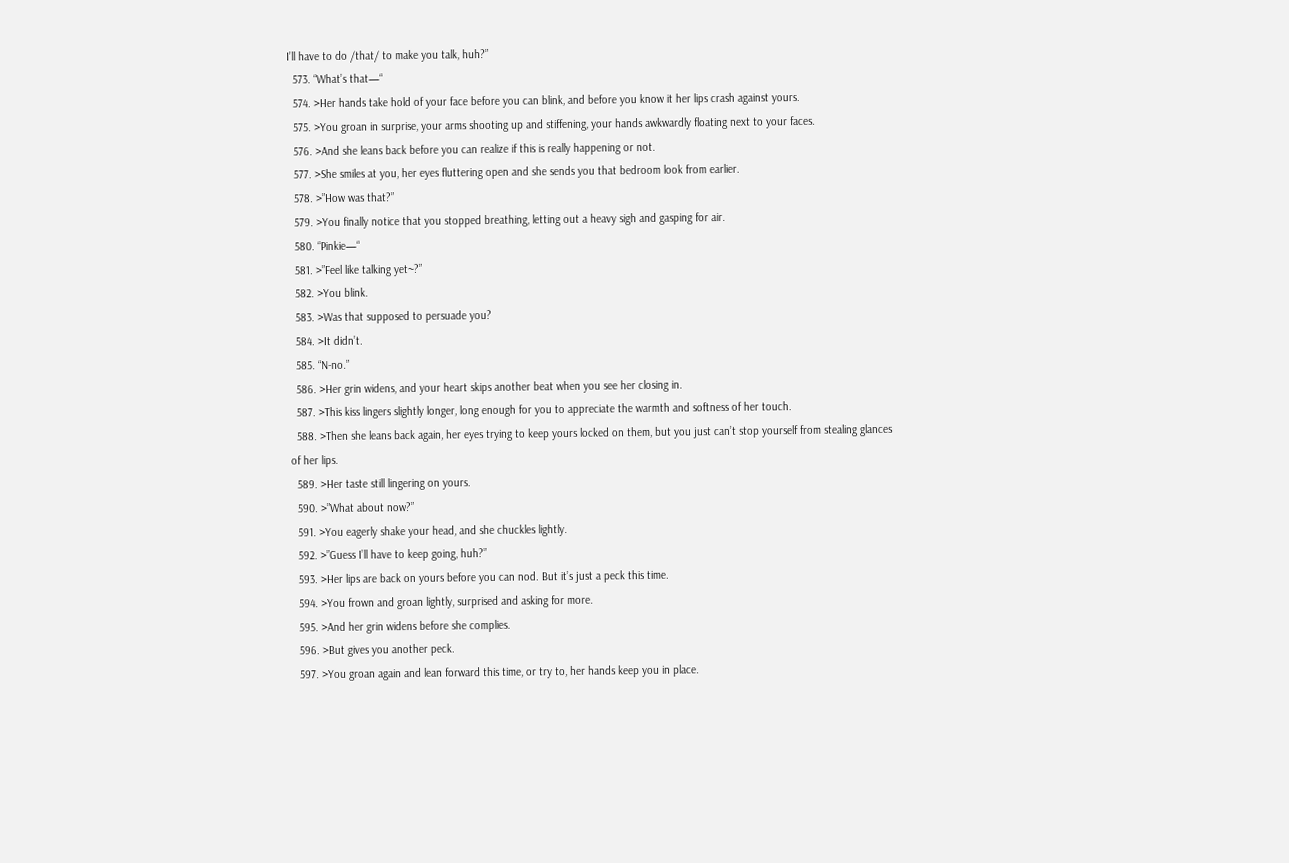I’ll have to do /that/ to make you talk, huh?”
  573. “What’s that—“
  574. >Her hands take hold of your face before you can blink, and before you know it her lips crash against yours.
  575. >You groan in surprise, your arms shooting up and stiffening, your hands awkwardly floating next to your faces.
  576. >And she leans back before you can realize if this is really happening or not.
  577. >She smiles at you, her eyes fluttering open and she sends you that bedroom look from earlier.
  578. >”How was that?”
  579. >You finally notice that you stopped breathing, letting out a heavy sigh and gasping for air.
  580. “Pinkie—“
  581. >”Feel like talking yet~?”
  582. >You blink.
  583. >Was that supposed to persuade you?
  584. >It didn’t.
  585. “N-no.”
  586. >Her grin widens, and your heart skips another beat when you see her closing in.
  587. >This kiss lingers slightly longer, long enough for you to appreciate the warmth and softness of her touch.
  588. >Then she leans back again, her eyes trying to keep yours locked on them, but you just can’t stop yourself from stealing glances of her lips.
  589. >Her taste still lingering on yours.
  590. >”What about now?”
  591. >You eagerly shake your head, and she chuckles lightly.
  592. >”Guess I’ll have to keep going, huh?”
  593. >Her lips are back on yours before you can nod. But it’s just a peck this time.
  594. >You frown and groan lightly, surprised and asking for more.
  595. >And her grin widens before she complies.
  596. >But gives you another peck.
  597. >You groan again and lean forward this time, or try to, her hands keep you in place.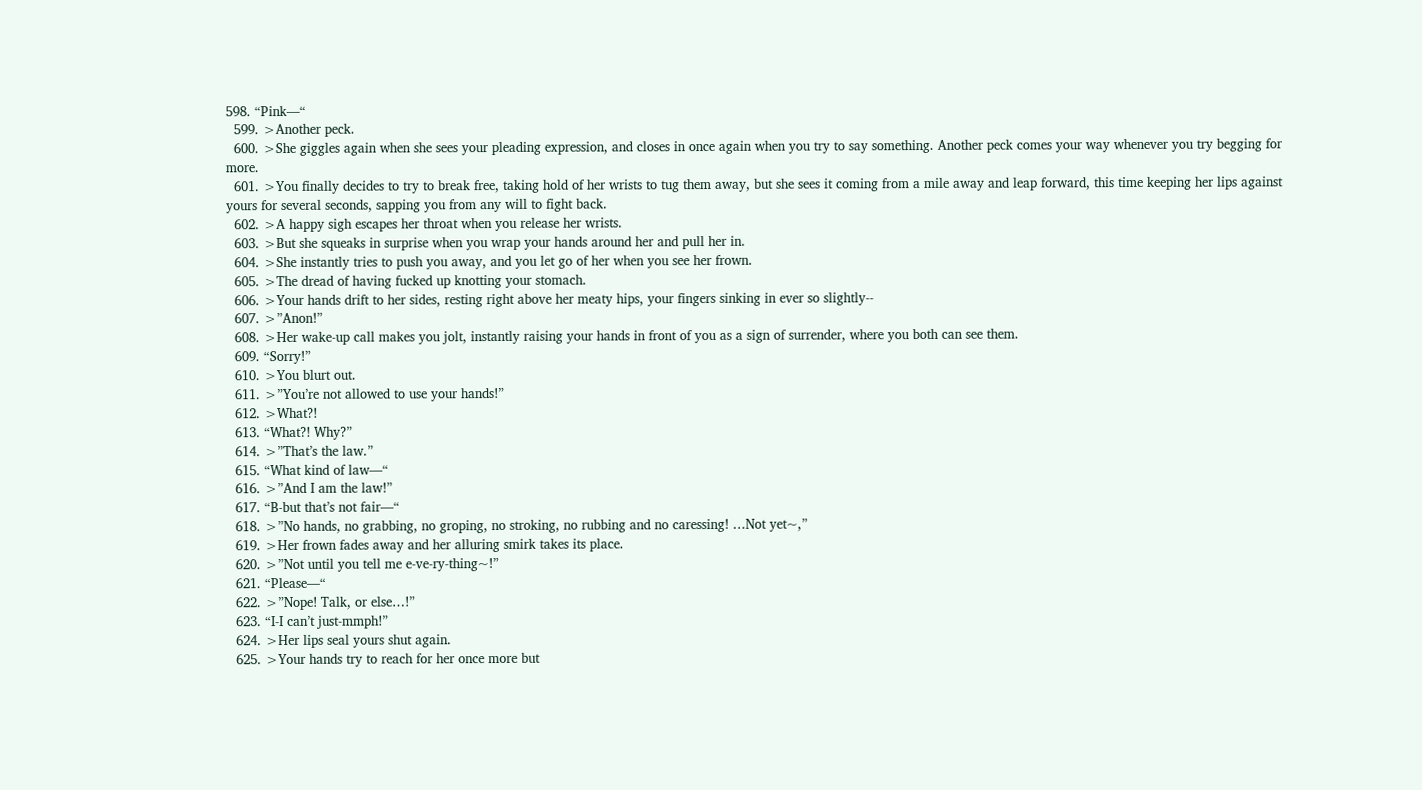598. “Pink—“
  599. >Another peck.
  600. >She giggles again when she sees your pleading expression, and closes in once again when you try to say something. Another peck comes your way whenever you try begging for more.
  601. >You finally decides to try to break free, taking hold of her wrists to tug them away, but she sees it coming from a mile away and leap forward, this time keeping her lips against yours for several seconds, sapping you from any will to fight back.
  602. >A happy sigh escapes her throat when you release her wrists.
  603. >But she squeaks in surprise when you wrap your hands around her and pull her in.
  604. >She instantly tries to push you away, and you let go of her when you see her frown.
  605. >The dread of having fucked up knotting your stomach.
  606. >Your hands drift to her sides, resting right above her meaty hips, your fingers sinking in ever so slightly--
  607. >”Anon!”
  608. >Her wake-up call makes you jolt, instantly raising your hands in front of you as a sign of surrender, where you both can see them.
  609. “Sorry!”
  610. >You blurt out.
  611. >”You’re not allowed to use your hands!”
  612. >What?!
  613. “What?! Why?”
  614. >”That’s the law.”
  615. “What kind of law—“
  616. >”And I am the law!”
  617. “B-but that’s not fair—“
  618. >”No hands, no grabbing, no groping, no stroking, no rubbing and no caressing! …Not yet~,”
  619. >Her frown fades away and her alluring smirk takes its place.
  620. >”Not until you tell me e-ve-ry-thing~!”
  621. “Please—“
  622. >”Nope! Talk, or else…!”
  623. “I-I can’t just-mmph!”
  624. >Her lips seal yours shut again.
  625. >Your hands try to reach for her once more but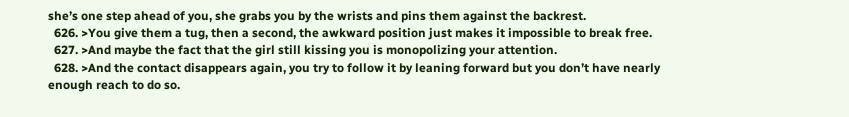she’s one step ahead of you, she grabs you by the wrists and pins them against the backrest.
  626. >You give them a tug, then a second, the awkward position just makes it impossible to break free.
  627. >And maybe the fact that the girl still kissing you is monopolizing your attention.
  628. >And the contact disappears again, you try to follow it by leaning forward but you don’t have nearly enough reach to do so.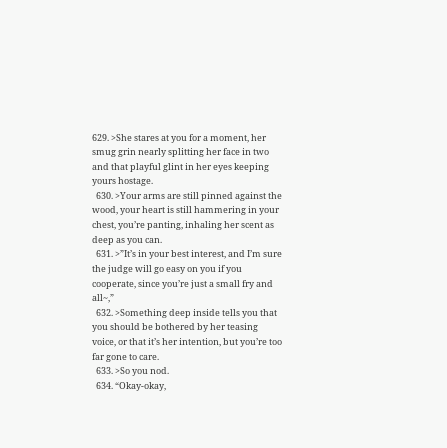629. >She stares at you for a moment, her smug grin nearly splitting her face in two and that playful glint in her eyes keeping yours hostage.
  630. >Your arms are still pinned against the wood, your heart is still hammering in your chest, you’re panting, inhaling her scent as deep as you can.
  631. >”It’s in your best interest, and I’m sure the judge will go easy on you if you cooperate, since you’re just a small fry and all~,”
  632. >Something deep inside tells you that you should be bothered by her teasing voice, or that it’s her intention, but you’re too far gone to care.
  633. >So you nod.
  634. “Okay-okay,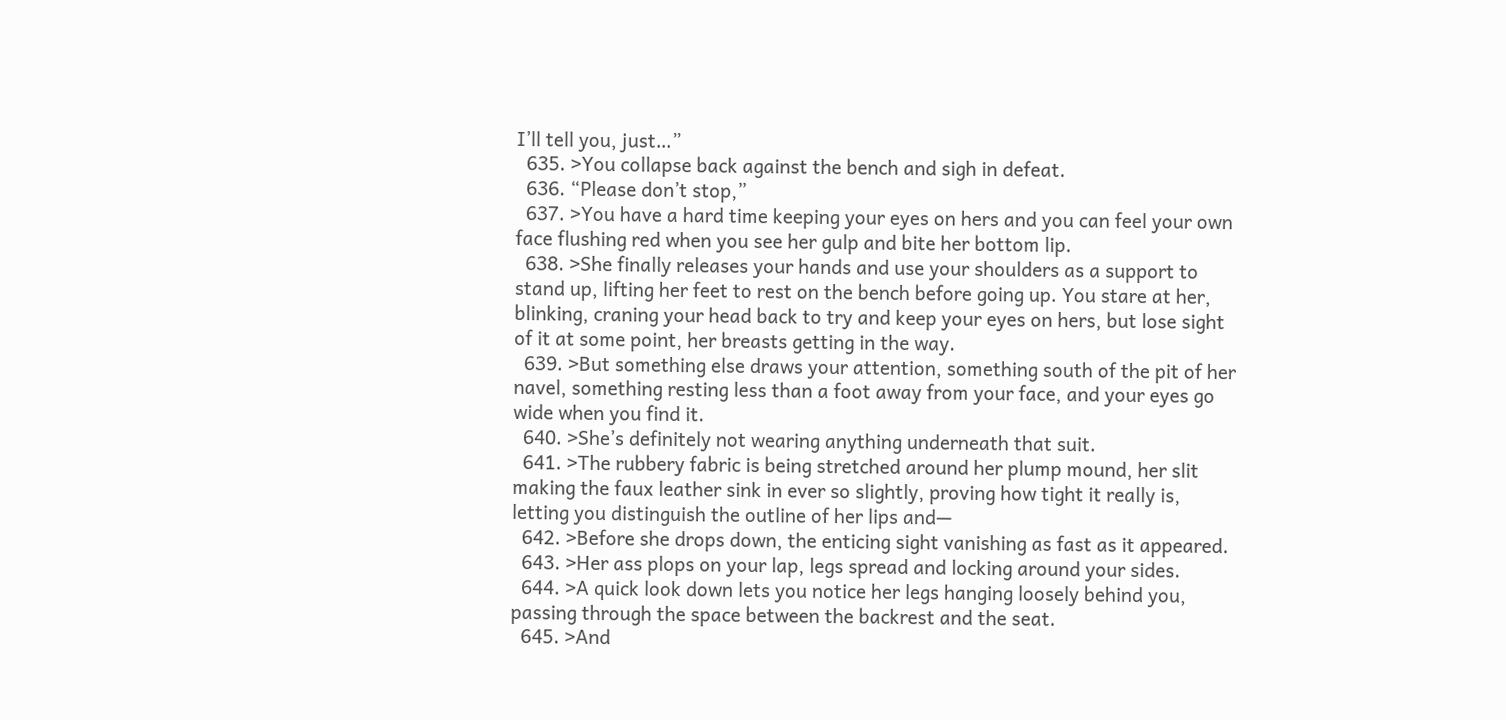I’ll tell you, just…”
  635. >You collapse back against the bench and sigh in defeat.
  636. “Please don’t stop,”
  637. >You have a hard time keeping your eyes on hers and you can feel your own face flushing red when you see her gulp and bite her bottom lip.
  638. >She finally releases your hands and use your shoulders as a support to stand up, lifting her feet to rest on the bench before going up. You stare at her, blinking, craning your head back to try and keep your eyes on hers, but lose sight of it at some point, her breasts getting in the way.
  639. >But something else draws your attention, something south of the pit of her navel, something resting less than a foot away from your face, and your eyes go wide when you find it.
  640. >She’s definitely not wearing anything underneath that suit.
  641. >The rubbery fabric is being stretched around her plump mound, her slit making the faux leather sink in ever so slightly, proving how tight it really is, letting you distinguish the outline of her lips and—
  642. >Before she drops down, the enticing sight vanishing as fast as it appeared.
  643. >Her ass plops on your lap, legs spread and locking around your sides.
  644. >A quick look down lets you notice her legs hanging loosely behind you, passing through the space between the backrest and the seat.
  645. >And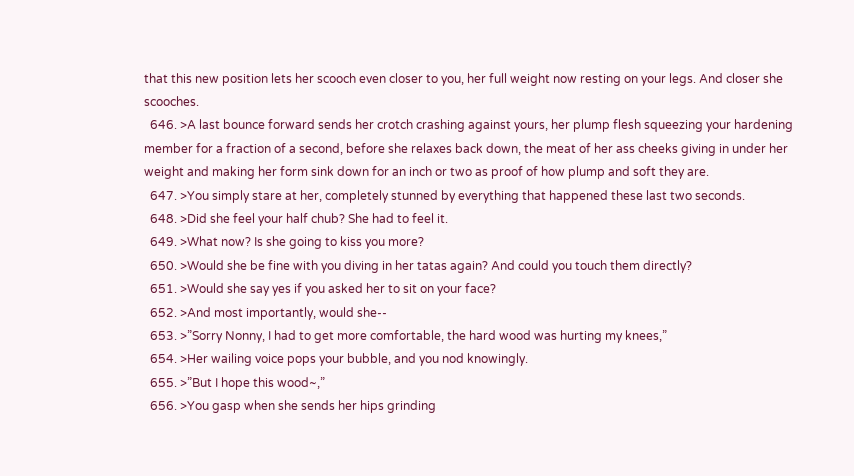that this new position lets her scooch even closer to you, her full weight now resting on your legs. And closer she scooches.
  646. >A last bounce forward sends her crotch crashing against yours, her plump flesh squeezing your hardening member for a fraction of a second, before she relaxes back down, the meat of her ass cheeks giving in under her weight and making her form sink down for an inch or two as proof of how plump and soft they are.
  647. >You simply stare at her, completely stunned by everything that happened these last two seconds.
  648. >Did she feel your half chub? She had to feel it.
  649. >What now? Is she going to kiss you more?
  650. >Would she be fine with you diving in her tatas again? And could you touch them directly?
  651. >Would she say yes if you asked her to sit on your face?
  652. >And most importantly, would she--
  653. >”Sorry Nonny, I had to get more comfortable, the hard wood was hurting my knees,”
  654. >Her wailing voice pops your bubble, and you nod knowingly.
  655. >”But I hope this wood~,”
  656. >You gasp when she sends her hips grinding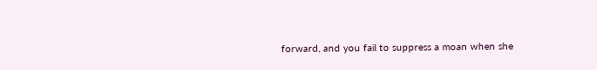forward, and you fail to suppress a moan when she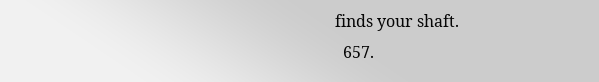finds your shaft.
  657.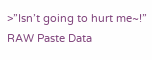>”Isn’t going to hurt me~!”
RAW Paste Data